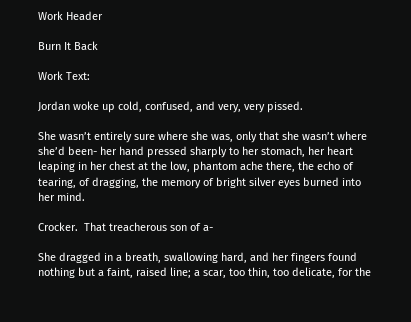Work Header

Burn It Back

Work Text:

Jordan woke up cold, confused, and very, very pissed.

She wasn’t entirely sure where she was, only that she wasn’t where she’d been- her hand pressed sharply to her stomach, her heart leaping in her chest at the low, phantom ache there, the echo of tearing, of dragging, the memory of bright silver eyes burned into her mind.

Crocker.  That treacherous son of a-

She dragged in a breath, swallowing hard, and her fingers found nothing but a faint, raised line; a scar, too thin, too delicate, for the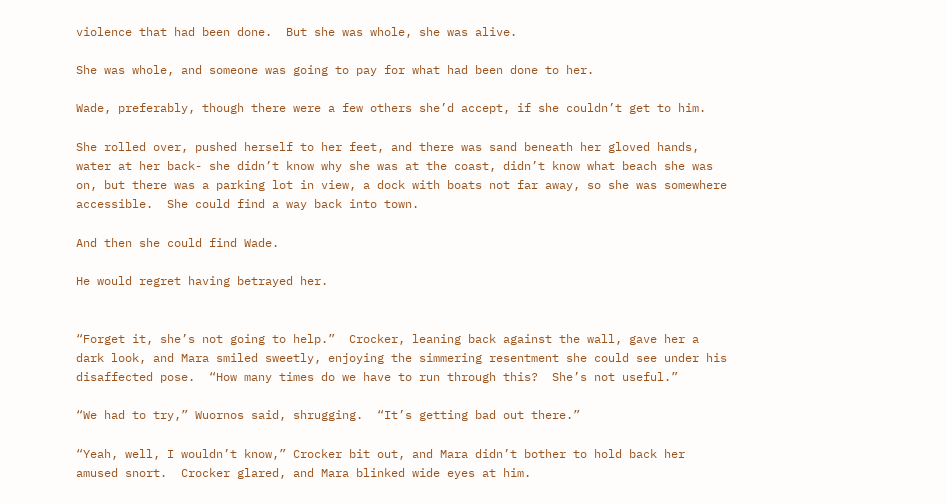violence that had been done.  But she was whole, she was alive.

She was whole, and someone was going to pay for what had been done to her.

Wade, preferably, though there were a few others she’d accept, if she couldn’t get to him.

She rolled over, pushed herself to her feet, and there was sand beneath her gloved hands, water at her back- she didn’t know why she was at the coast, didn’t know what beach she was on, but there was a parking lot in view, a dock with boats not far away, so she was somewhere accessible.  She could find a way back into town.

And then she could find Wade.

He would regret having betrayed her.


“Forget it, she’s not going to help.”  Crocker, leaning back against the wall, gave her a dark look, and Mara smiled sweetly, enjoying the simmering resentment she could see under his disaffected pose.  “How many times do we have to run through this?  She’s not useful.”

“We had to try,” Wuornos said, shrugging.  “It’s getting bad out there.”

“Yeah, well, I wouldn’t know,” Crocker bit out, and Mara didn’t bother to hold back her amused snort.  Crocker glared, and Mara blinked wide eyes at him.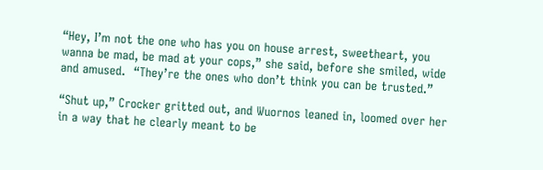“Hey, I’m not the one who has you on house arrest, sweetheart, you wanna be mad, be mad at your cops,” she said, before she smiled, wide and amused.  “They’re the ones who don’t think you can be trusted.”

“Shut up,” Crocker gritted out, and Wuornos leaned in, loomed over her in a way that he clearly meant to be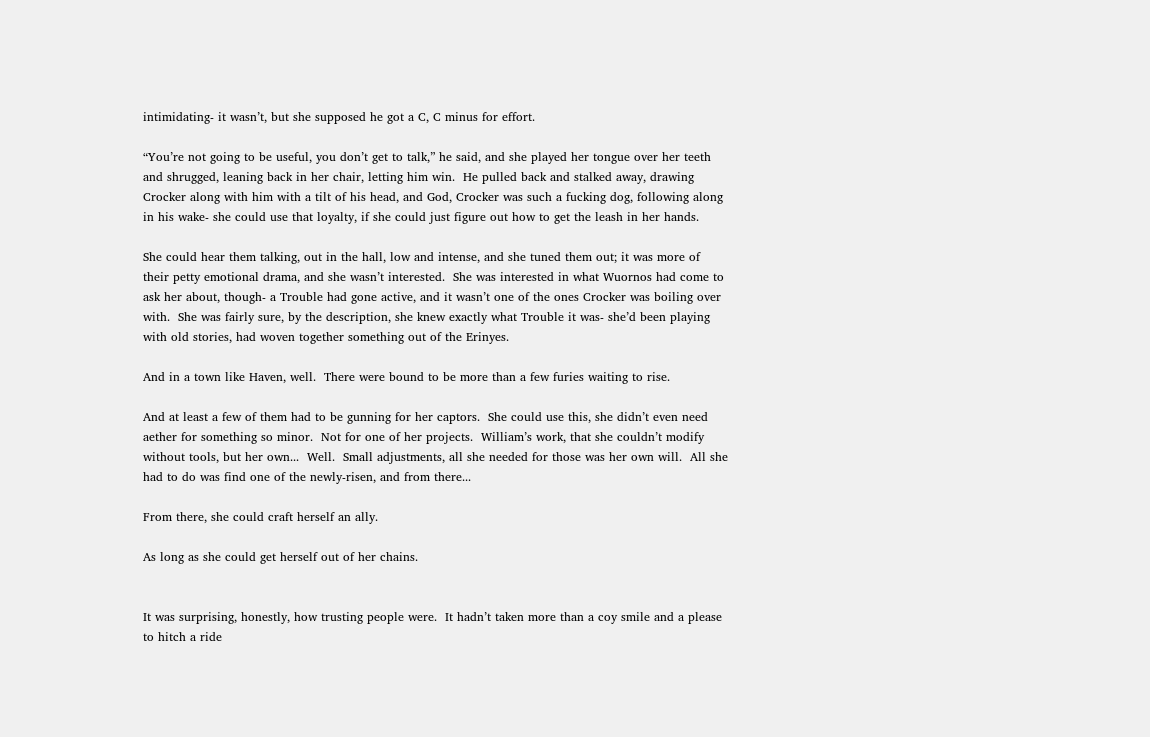intimidating- it wasn’t, but she supposed he got a C, C minus for effort.

“You’re not going to be useful, you don’t get to talk,” he said, and she played her tongue over her teeth and shrugged, leaning back in her chair, letting him win.  He pulled back and stalked away, drawing Crocker along with him with a tilt of his head, and God, Crocker was such a fucking dog, following along in his wake- she could use that loyalty, if she could just figure out how to get the leash in her hands.

She could hear them talking, out in the hall, low and intense, and she tuned them out; it was more of their petty emotional drama, and she wasn’t interested.  She was interested in what Wuornos had come to ask her about, though- a Trouble had gone active, and it wasn’t one of the ones Crocker was boiling over with.  She was fairly sure, by the description, she knew exactly what Trouble it was- she’d been playing with old stories, had woven together something out of the Erinyes.

And in a town like Haven, well.  There were bound to be more than a few furies waiting to rise.

And at least a few of them had to be gunning for her captors.  She could use this, she didn’t even need aether for something so minor.  Not for one of her projects.  William’s work, that she couldn’t modify without tools, but her own...  Well.  Small adjustments, all she needed for those was her own will.  All she had to do was find one of the newly-risen, and from there...

From there, she could craft herself an ally.

As long as she could get herself out of her chains.


It was surprising, honestly, how trusting people were.  It hadn’t taken more than a coy smile and a please to hitch a ride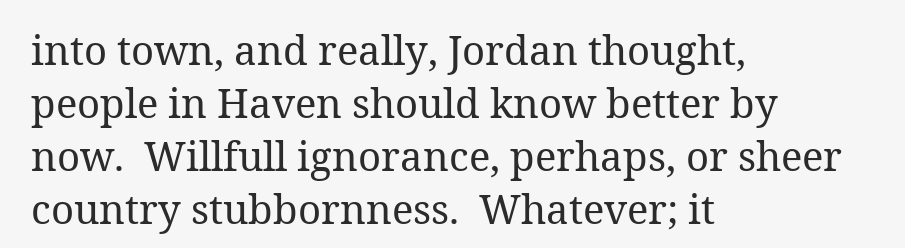into town, and really, Jordan thought, people in Haven should know better by now.  Willfull ignorance, perhaps, or sheer country stubbornness.  Whatever; it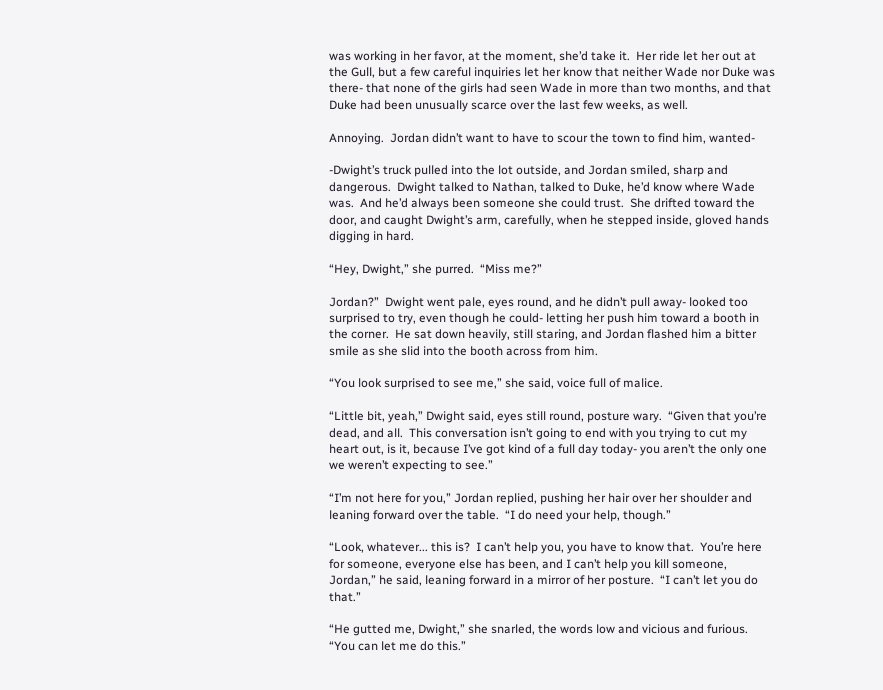was working in her favor, at the moment, she’d take it.  Her ride let her out at the Gull, but a few careful inquiries let her know that neither Wade nor Duke was there- that none of the girls had seen Wade in more than two months, and that Duke had been unusually scarce over the last few weeks, as well.

Annoying.  Jordan didn’t want to have to scour the town to find him, wanted-

-Dwight’s truck pulled into the lot outside, and Jordan smiled, sharp and dangerous.  Dwight talked to Nathan, talked to Duke, he’d know where Wade was.  And he’d always been someone she could trust.  She drifted toward the door, and caught Dwight’s arm, carefully, when he stepped inside, gloved hands digging in hard.

“Hey, Dwight,” she purred.  “Miss me?”

Jordan?”  Dwight went pale, eyes round, and he didn’t pull away- looked too surprised to try, even though he could- letting her push him toward a booth in the corner.  He sat down heavily, still staring, and Jordan flashed him a bitter smile as she slid into the booth across from him.

“You look surprised to see me,” she said, voice full of malice.

“Little bit, yeah,” Dwight said, eyes still round, posture wary.  “Given that you’re dead, and all.  This conversation isn’t going to end with you trying to cut my heart out, is it, because I’ve got kind of a full day today- you aren’t the only one we weren’t expecting to see.”

“I’m not here for you,” Jordan replied, pushing her hair over her shoulder and leaning forward over the table.  “I do need your help, though.”

“Look, whatever... this is?  I can’t help you, you have to know that.  You’re here for someone, everyone else has been, and I can’t help you kill someone, Jordan,” he said, leaning forward in a mirror of her posture.  “I can’t let you do that.”

“He gutted me, Dwight,” she snarled, the words low and vicious and furious.  “You can let me do this.”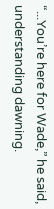“...You’re here for Wade,” he said, understanding dawning.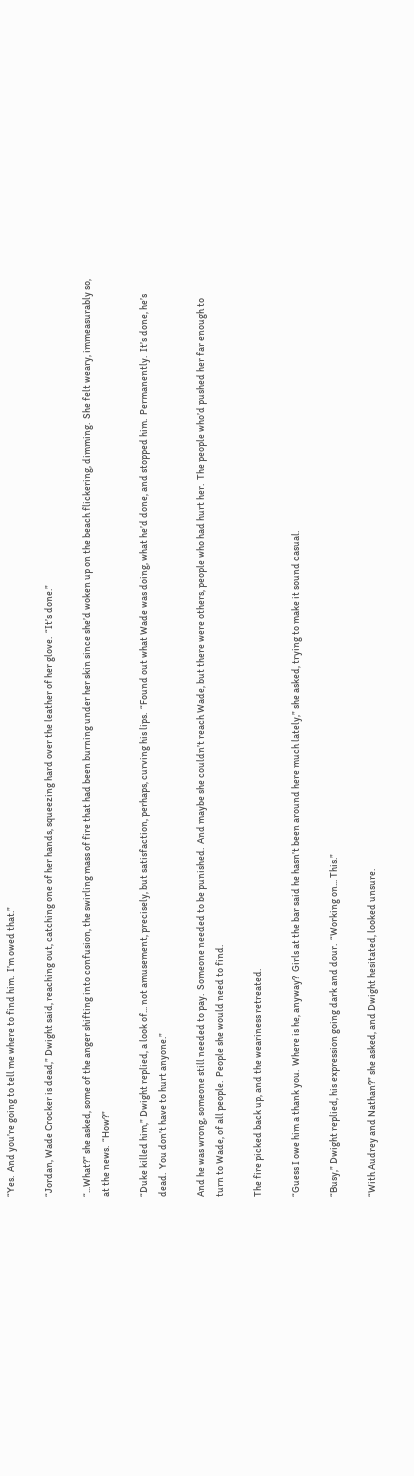“Yes.  And you’re going to tell me where to find him.  I’m owed that.”

“Jordan, Wade Crocker is dead,” Dwight said, reaching out, catching one of her hands, squeezing hard over the leather of her glove.  “It’s done.”

“...What?” she asked, some of the anger shifting into confusion, the swirling mass of fire that had been burning under her skin since she’d woken up on the beach flickering, dimming.  She felt weary, immeasurably so, at the news.  “How?”

“Duke killed him,” Dwight replied, a look of... not amusement, precisely, but satisfaction, perhaps, curving his lips.  “Found out what Wade was doing, what he’d done, and stopped him.  Permanently.  It’s done, he’s dead.  You don’t have to hurt anyone.”

And he was wrong, someone still needed to pay.  Someone needed to be punished.  And maybe she couldn’t reach Wade, but there were others, people who had hurt her.  The people who’d pushed her far enough to turn to Wade, of all people.  People she would need to find.

The fire picked back up, and the weariness retreated.

“Guess I owe him a thank you.  Where is he, anyway?  Girls at the bar said he hasn’t been around here much lately,” she asked, trying to make it sound casual.

“Busy,” Dwight replied, his expression going dark and dour.  “Working on... This.”

“With Audrey and Nathan?” she asked, and Dwight hesitated, looked unsure.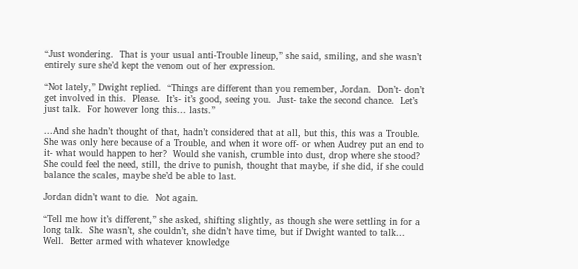“Just wondering.  That is your usual anti-Trouble lineup,” she said, smiling, and she wasn’t entirely sure she’d kept the venom out of her expression.

“Not lately,” Dwight replied.  “Things are different than you remember, Jordan.  Don’t- don’t get involved in this.  Please.  It’s- it’s good, seeing you.  Just- take the second chance.  Let’s just talk.  For however long this... lasts.”

...And she hadn’t thought of that, hadn’t considered that at all, but this, this was a Trouble.  She was only here because of a Trouble, and when it wore off- or when Audrey put an end to it- what would happen to her?  Would she vanish, crumble into dust, drop where she stood?  She could feel the need, still, the drive to punish, thought that maybe, if she did, if she could balance the scales, maybe she’d be able to last.

Jordan didn’t want to die.  Not again.

“Tell me how it’s different,” she asked, shifting slightly, as though she were settling in for a long talk.  She wasn’t, she couldn’t, she didn’t have time, but if Dwight wanted to talk...  Well.  Better armed with whatever knowledge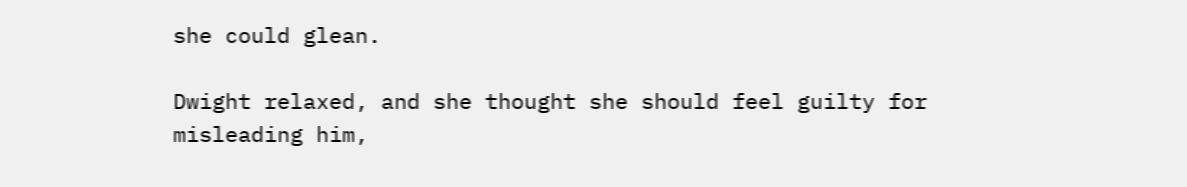she could glean.

Dwight relaxed, and she thought she should feel guilty for misleading him,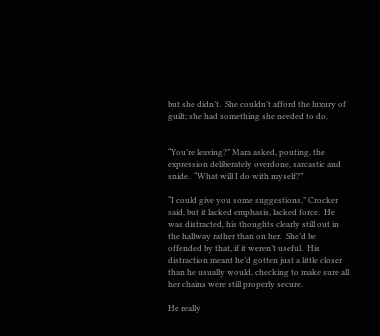but she didn’t.  She couldn’t afford the luxury of guilt; she had something she needed to do.


“You’re leaving?” Mara asked, pouting, the expression deliberately overdone, sarcastic and snide.  “What will I do with myself?”

“I could give you some suggestions,” Crocker said, but it lacked emphasis, lacked force.  He was distracted, his thoughts clearly still out in the hallway rather than on her.  She’d be offended by that, if it weren’t useful.  His distraction meant he’d gotten just a little closer than he usually would, checking to make sure all her chains were still properly secure.

He really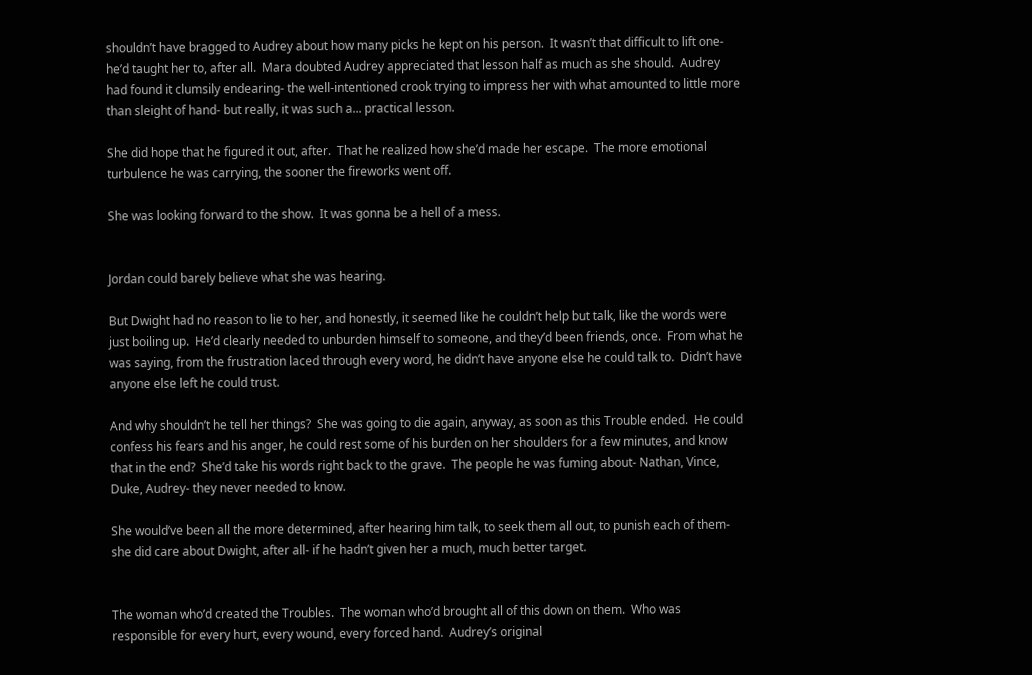shouldn’t have bragged to Audrey about how many picks he kept on his person.  It wasn’t that difficult to lift one- he’d taught her to, after all.  Mara doubted Audrey appreciated that lesson half as much as she should.  Audrey had found it clumsily endearing- the well-intentioned crook trying to impress her with what amounted to little more than sleight of hand- but really, it was such a... practical lesson.

She did hope that he figured it out, after.  That he realized how she’d made her escape.  The more emotional turbulence he was carrying, the sooner the fireworks went off.

She was looking forward to the show.  It was gonna be a hell of a mess.


Jordan could barely believe what she was hearing.

But Dwight had no reason to lie to her, and honestly, it seemed like he couldn’t help but talk, like the words were just boiling up.  He’d clearly needed to unburden himself to someone, and they’d been friends, once.  From what he was saying, from the frustration laced through every word, he didn’t have anyone else he could talk to.  Didn’t have anyone else left he could trust.

And why shouldn’t he tell her things?  She was going to die again, anyway, as soon as this Trouble ended.  He could confess his fears and his anger, he could rest some of his burden on her shoulders for a few minutes, and know that in the end?  She’d take his words right back to the grave.  The people he was fuming about- Nathan, Vince, Duke, Audrey- they never needed to know.

She would’ve been all the more determined, after hearing him talk, to seek them all out, to punish each of them- she did care about Dwight, after all- if he hadn’t given her a much, much better target.


The woman who’d created the Troubles.  The woman who’d brought all of this down on them.  Who was responsible for every hurt, every wound, every forced hand.  Audrey’s original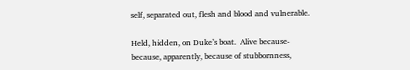self, separated out, flesh and blood and vulnerable.

Held, hidden, on Duke’s boat.  Alive because- because, apparently, because of stubbornness,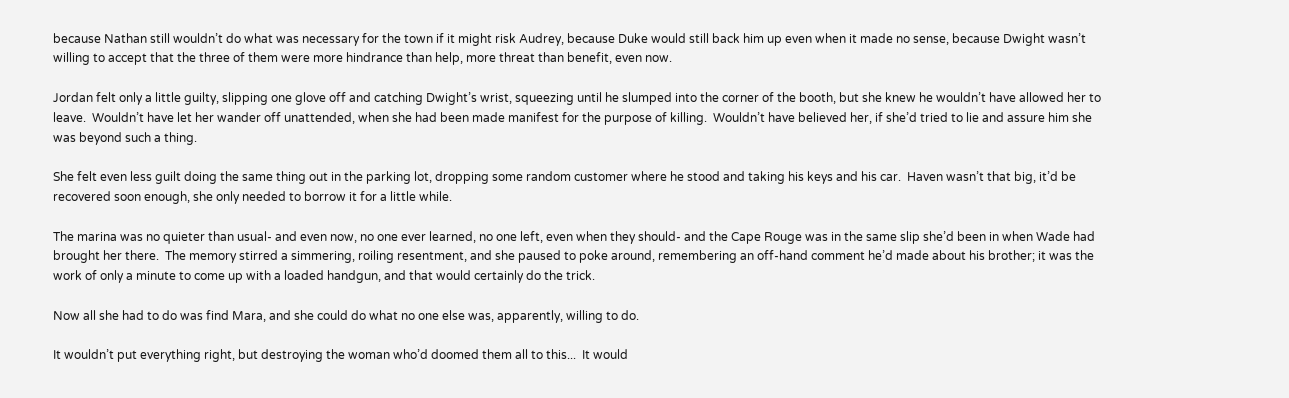because Nathan still wouldn’t do what was necessary for the town if it might risk Audrey, because Duke would still back him up even when it made no sense, because Dwight wasn’t willing to accept that the three of them were more hindrance than help, more threat than benefit, even now.

Jordan felt only a little guilty, slipping one glove off and catching Dwight’s wrist, squeezing until he slumped into the corner of the booth, but she knew he wouldn’t have allowed her to leave.  Wouldn’t have let her wander off unattended, when she had been made manifest for the purpose of killing.  Wouldn’t have believed her, if she’d tried to lie and assure him she was beyond such a thing.

She felt even less guilt doing the same thing out in the parking lot, dropping some random customer where he stood and taking his keys and his car.  Haven wasn’t that big, it’d be recovered soon enough, she only needed to borrow it for a little while.

The marina was no quieter than usual- and even now, no one ever learned, no one left, even when they should- and the Cape Rouge was in the same slip she’d been in when Wade had brought her there.  The memory stirred a simmering, roiling resentment, and she paused to poke around, remembering an off-hand comment he’d made about his brother; it was the work of only a minute to come up with a loaded handgun, and that would certainly do the trick.

Now all she had to do was find Mara, and she could do what no one else was, apparently, willing to do.

It wouldn’t put everything right, but destroying the woman who’d doomed them all to this...  It would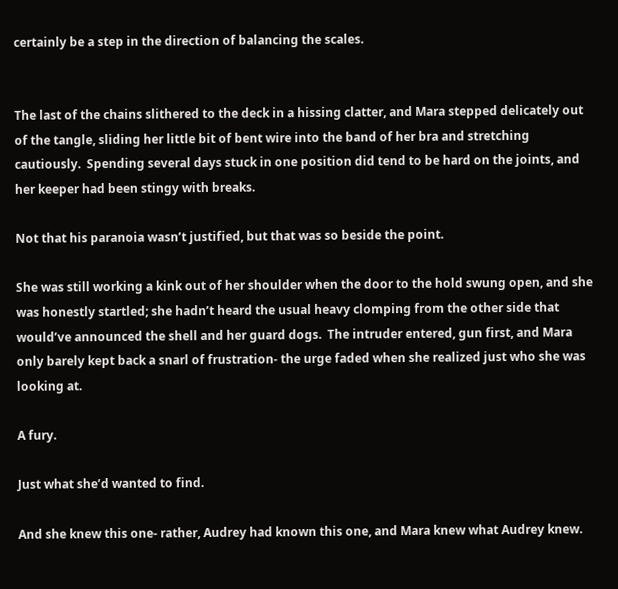certainly be a step in the direction of balancing the scales.


The last of the chains slithered to the deck in a hissing clatter, and Mara stepped delicately out of the tangle, sliding her little bit of bent wire into the band of her bra and stretching cautiously.  Spending several days stuck in one position did tend to be hard on the joints, and her keeper had been stingy with breaks.

Not that his paranoia wasn’t justified, but that was so beside the point.

She was still working a kink out of her shoulder when the door to the hold swung open, and she was honestly startled; she hadn’t heard the usual heavy clomping from the other side that would’ve announced the shell and her guard dogs.  The intruder entered, gun first, and Mara only barely kept back a snarl of frustration- the urge faded when she realized just who she was looking at.

A fury.

Just what she’d wanted to find.

And she knew this one- rather, Audrey had known this one, and Mara knew what Audrey knew.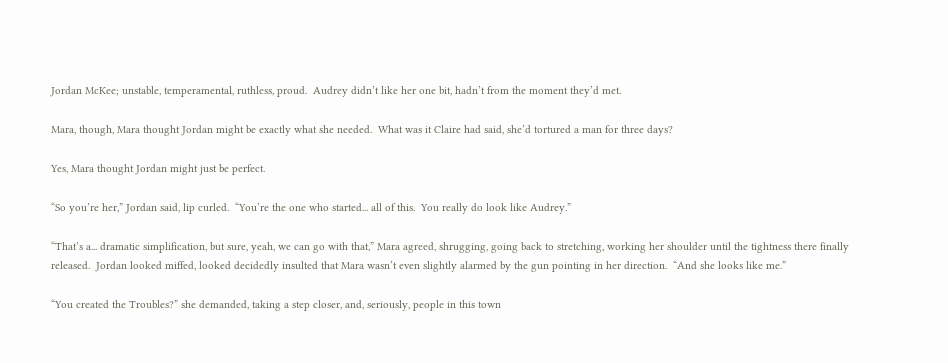Jordan McKee; unstable, temperamental, ruthless, proud.  Audrey didn’t like her one bit, hadn’t from the moment they’d met.

Mara, though, Mara thought Jordan might be exactly what she needed.  What was it Claire had said, she’d tortured a man for three days?

Yes, Mara thought Jordan might just be perfect.

“So you’re her,” Jordan said, lip curled.  “You’re the one who started... all of this.  You really do look like Audrey.”

“That’s a... dramatic simplification, but sure, yeah, we can go with that,” Mara agreed, shrugging, going back to stretching, working her shoulder until the tightness there finally released.  Jordan looked miffed, looked decidedly insulted that Mara wasn’t even slightly alarmed by the gun pointing in her direction.  “And she looks like me.”

“You created the Troubles?” she demanded, taking a step closer, and, seriously, people in this town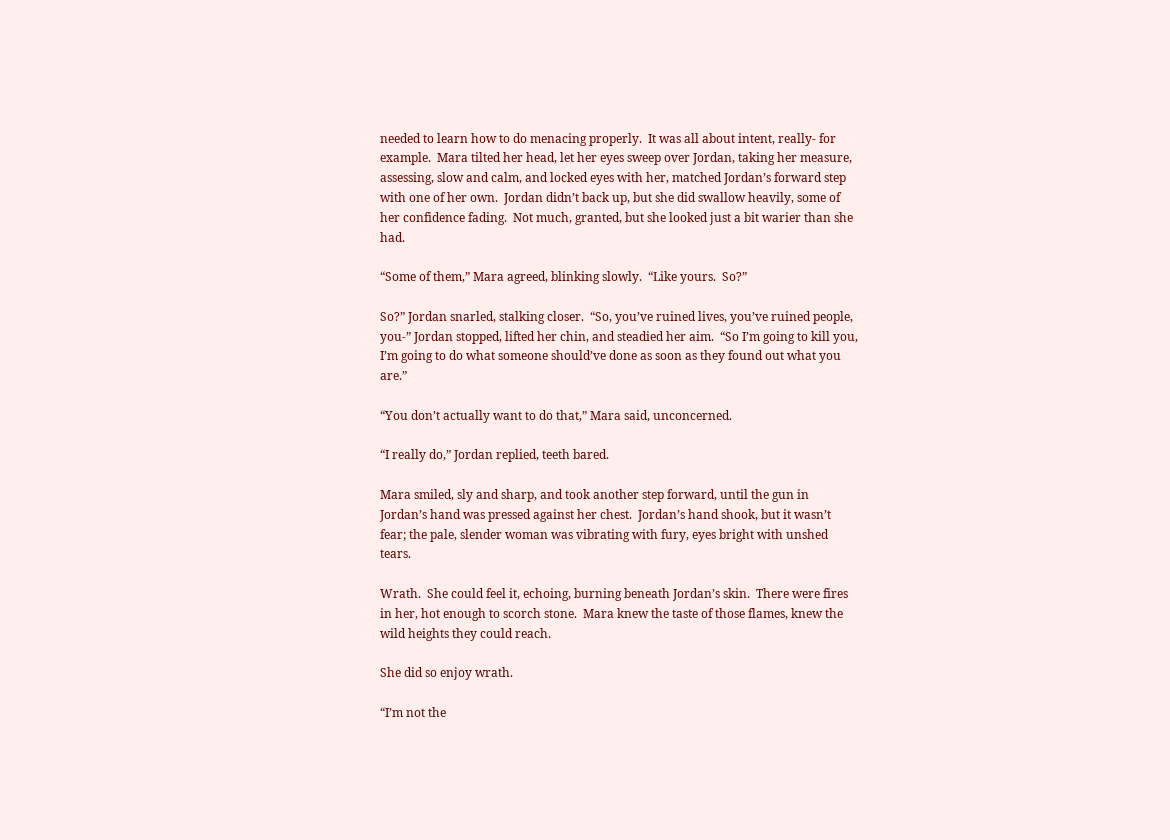needed to learn how to do menacing properly.  It was all about intent, really- for example.  Mara tilted her head, let her eyes sweep over Jordan, taking her measure, assessing, slow and calm, and locked eyes with her, matched Jordan’s forward step with one of her own.  Jordan didn’t back up, but she did swallow heavily, some of her confidence fading.  Not much, granted, but she looked just a bit warier than she had.

“Some of them,” Mara agreed, blinking slowly.  “Like yours.  So?”

So?” Jordan snarled, stalking closer.  “So, you’ve ruined lives, you’ve ruined people, you-” Jordan stopped, lifted her chin, and steadied her aim.  “So I’m going to kill you, I’m going to do what someone should’ve done as soon as they found out what you are.”

“You don’t actually want to do that,” Mara said, unconcerned.

“I really do,” Jordan replied, teeth bared.

Mara smiled, sly and sharp, and took another step forward, until the gun in Jordan’s hand was pressed against her chest.  Jordan’s hand shook, but it wasn’t fear; the pale, slender woman was vibrating with fury, eyes bright with unshed tears.

Wrath.  She could feel it, echoing, burning beneath Jordan’s skin.  There were fires in her, hot enough to scorch stone.  Mara knew the taste of those flames, knew the wild heights they could reach.

She did so enjoy wrath.

“I’m not the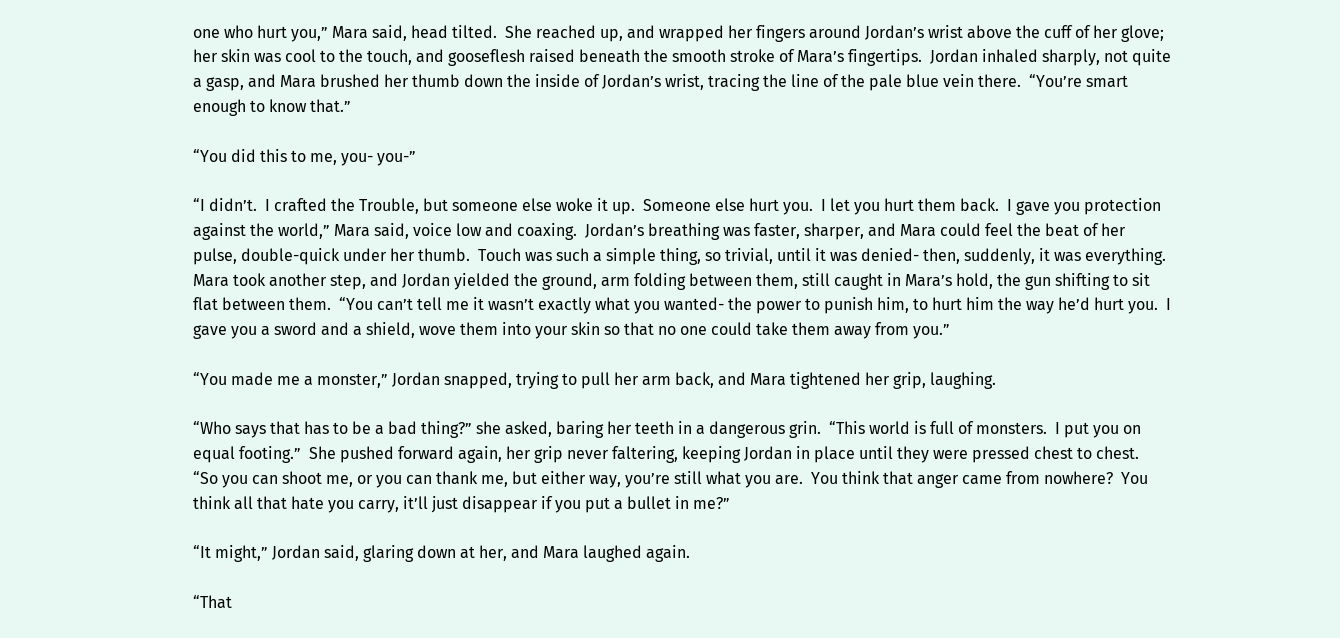one who hurt you,” Mara said, head tilted.  She reached up, and wrapped her fingers around Jordan’s wrist above the cuff of her glove; her skin was cool to the touch, and gooseflesh raised beneath the smooth stroke of Mara’s fingertips.  Jordan inhaled sharply, not quite a gasp, and Mara brushed her thumb down the inside of Jordan’s wrist, tracing the line of the pale blue vein there.  “You’re smart enough to know that.”

“You did this to me, you- you-”

“I didn’t.  I crafted the Trouble, but someone else woke it up.  Someone else hurt you.  I let you hurt them back.  I gave you protection against the world,” Mara said, voice low and coaxing.  Jordan’s breathing was faster, sharper, and Mara could feel the beat of her pulse, double-quick under her thumb.  Touch was such a simple thing, so trivial, until it was denied- then, suddenly, it was everything.  Mara took another step, and Jordan yielded the ground, arm folding between them, still caught in Mara’s hold, the gun shifting to sit flat between them.  “You can’t tell me it wasn’t exactly what you wanted- the power to punish him, to hurt him the way he’d hurt you.  I gave you a sword and a shield, wove them into your skin so that no one could take them away from you.”

“You made me a monster,” Jordan snapped, trying to pull her arm back, and Mara tightened her grip, laughing.

“Who says that has to be a bad thing?” she asked, baring her teeth in a dangerous grin.  “This world is full of monsters.  I put you on equal footing.”  She pushed forward again, her grip never faltering, keeping Jordan in place until they were pressed chest to chest.  “So you can shoot me, or you can thank me, but either way, you’re still what you are.  You think that anger came from nowhere?  You think all that hate you carry, it’ll just disappear if you put a bullet in me?”

“It might,” Jordan said, glaring down at her, and Mara laughed again.

“That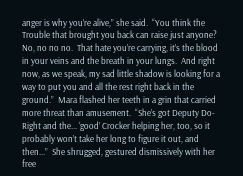anger is why you’re alive,” she said.  “You think the Trouble that brought you back can raise just anyone?  No, no no no.  That hate you’re carrying, it’s the blood in your veins and the breath in your lungs.  And right now, as we speak, my sad little shadow is looking for a way to put you and all the rest right back in the ground.”  Mara flashed her teeth in a grin that carried more threat than amusement.  “She’s got Deputy Do-Right and the... ‘good’ Crocker helping her, too, so it probably won’t take her long to figure it out, and then...”  She shrugged, gestured dismissively with her free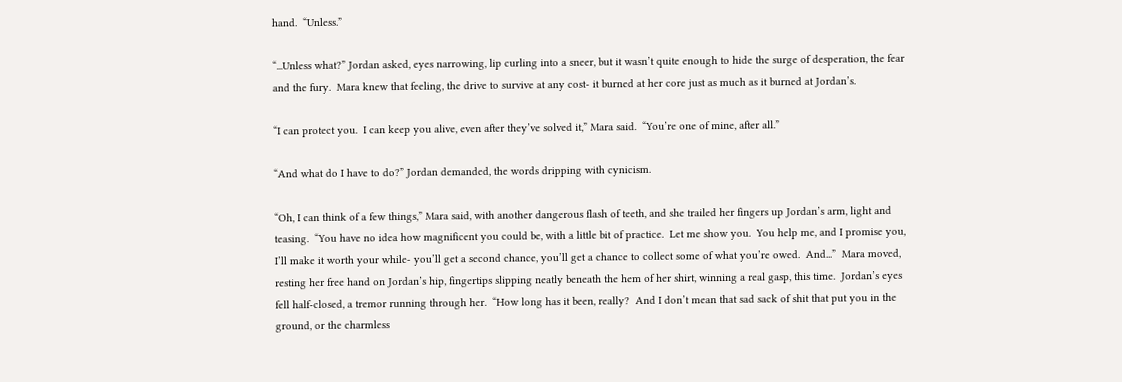hand.  “Unless.”

“...Unless what?” Jordan asked, eyes narrowing, lip curling into a sneer, but it wasn’t quite enough to hide the surge of desperation, the fear and the fury.  Mara knew that feeling, the drive to survive at any cost- it burned at her core just as much as it burned at Jordan’s.

“I can protect you.  I can keep you alive, even after they’ve solved it,” Mara said.  “You’re one of mine, after all.”

“And what do I have to do?” Jordan demanded, the words dripping with cynicism.

“Oh, I can think of a few things,” Mara said, with another dangerous flash of teeth, and she trailed her fingers up Jordan’s arm, light and teasing.  “You have no idea how magnificent you could be, with a little bit of practice.  Let me show you.  You help me, and I promise you, I’ll make it worth your while- you’ll get a second chance, you’ll get a chance to collect some of what you’re owed.  And...”  Mara moved, resting her free hand on Jordan’s hip, fingertips slipping neatly beneath the hem of her shirt, winning a real gasp, this time.  Jordan’s eyes fell half-closed, a tremor running through her.  “How long has it been, really?  And I don’t mean that sad sack of shit that put you in the ground, or the charmless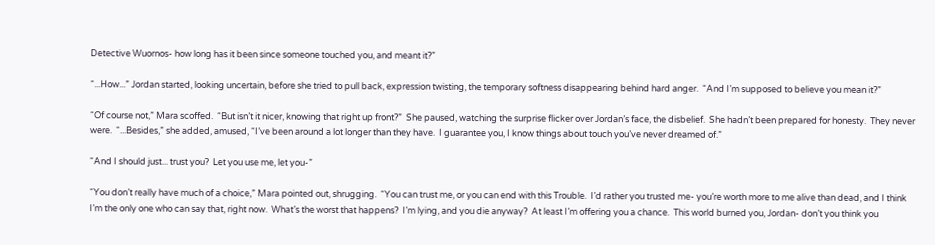Detective Wuornos- how long has it been since someone touched you, and meant it?”

“...How...” Jordan started, looking uncertain, before she tried to pull back, expression twisting, the temporary softness disappearing behind hard anger.  “And I’m supposed to believe you mean it?”

“Of course not,” Mara scoffed.  “But isn’t it nicer, knowing that right up front?”  She paused, watching the surprise flicker over Jordan’s face, the disbelief.  She hadn’t been prepared for honesty.  They never were.  “...Besides,” she added, amused, “I’ve been around a lot longer than they have.  I guarantee you, I know things about touch you’ve never dreamed of.”

“And I should just... trust you?  Let you use me, let you-”

“You don’t really have much of a choice,” Mara pointed out, shrugging.  “You can trust me, or you can end with this Trouble.  I’d rather you trusted me- you’re worth more to me alive than dead, and I think I’m the only one who can say that, right now.  What’s the worst that happens?  I’m lying, and you die anyway?  At least I’m offering you a chance.  This world burned you, Jordan- don’t you think you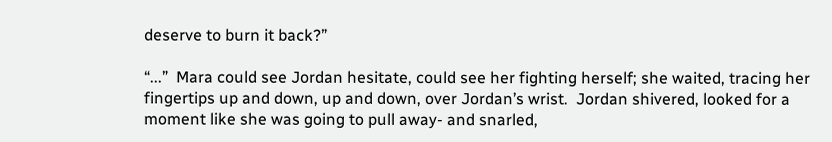deserve to burn it back?”

“...”  Mara could see Jordan hesitate, could see her fighting herself; she waited, tracing her fingertips up and down, up and down, over Jordan’s wrist.  Jordan shivered, looked for a moment like she was going to pull away- and snarled,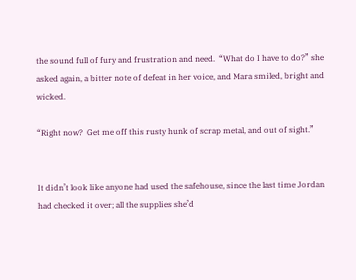the sound full of fury and frustration and need.  “What do I have to do?” she asked again, a bitter note of defeat in her voice, and Mara smiled, bright and wicked.

“Right now?  Get me off this rusty hunk of scrap metal, and out of sight.”


It didn’t look like anyone had used the safehouse, since the last time Jordan had checked it over; all the supplies she’d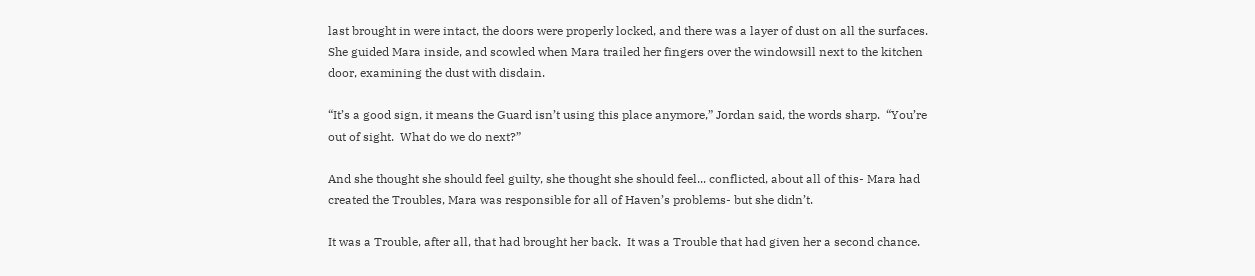last brought in were intact, the doors were properly locked, and there was a layer of dust on all the surfaces.  She guided Mara inside, and scowled when Mara trailed her fingers over the windowsill next to the kitchen door, examining the dust with disdain.

“It’s a good sign, it means the Guard isn’t using this place anymore,” Jordan said, the words sharp.  “You’re out of sight.  What do we do next?”

And she thought she should feel guilty, she thought she should feel... conflicted, about all of this- Mara had created the Troubles, Mara was responsible for all of Haven’s problems- but she didn’t.

It was a Trouble, after all, that had brought her back.  It was a Trouble that had given her a second chance.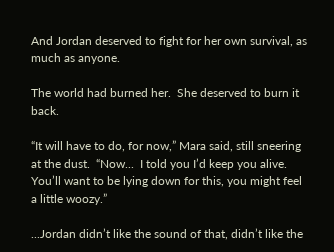And Jordan deserved to fight for her own survival, as much as anyone.

The world had burned her.  She deserved to burn it back.

“It will have to do, for now,” Mara said, still sneering at the dust.  “Now...  I told you I’d keep you alive.  You’ll want to be lying down for this, you might feel a little woozy.”

...Jordan didn’t like the sound of that, didn’t like the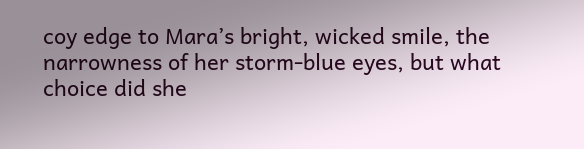coy edge to Mara’s bright, wicked smile, the narrowness of her storm-blue eyes, but what choice did she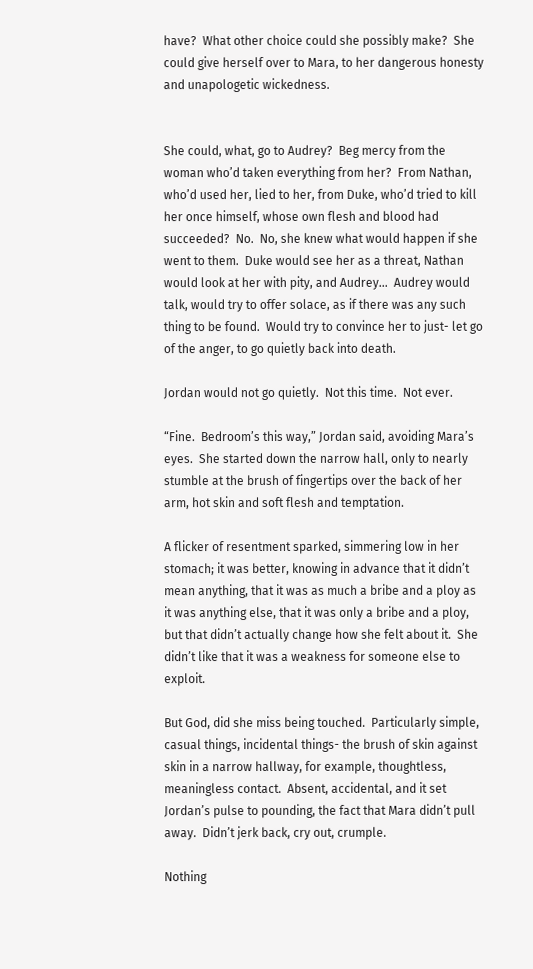have?  What other choice could she possibly make?  She could give herself over to Mara, to her dangerous honesty and unapologetic wickedness.


She could, what, go to Audrey?  Beg mercy from the woman who’d taken everything from her?  From Nathan, who’d used her, lied to her, from Duke, who’d tried to kill her once himself, whose own flesh and blood had succeeded?  No.  No, she knew what would happen if she went to them.  Duke would see her as a threat, Nathan would look at her with pity, and Audrey...  Audrey would talk, would try to offer solace, as if there was any such thing to be found.  Would try to convince her to just- let go of the anger, to go quietly back into death.

Jordan would not go quietly.  Not this time.  Not ever.

“Fine.  Bedroom’s this way,” Jordan said, avoiding Mara’s eyes.  She started down the narrow hall, only to nearly stumble at the brush of fingertips over the back of her arm, hot skin and soft flesh and temptation.

A flicker of resentment sparked, simmering low in her stomach; it was better, knowing in advance that it didn’t mean anything, that it was as much a bribe and a ploy as it was anything else, that it was only a bribe and a ploy, but that didn’t actually change how she felt about it.  She didn’t like that it was a weakness for someone else to exploit.

But God, did she miss being touched.  Particularly simple, casual things, incidental things- the brush of skin against skin in a narrow hallway, for example, thoughtless, meaningless contact.  Absent, accidental, and it set Jordan’s pulse to pounding, the fact that Mara didn’t pull away.  Didn’t jerk back, cry out, crumple.

Nothing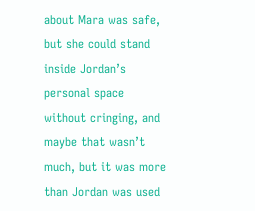about Mara was safe, but she could stand inside Jordan’s personal space without cringing, and maybe that wasn’t much, but it was more than Jordan was used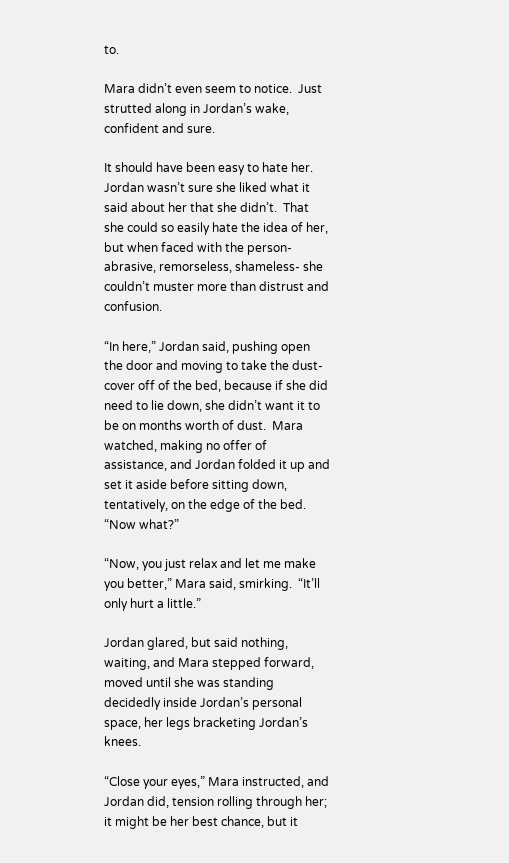to.

Mara didn’t even seem to notice.  Just strutted along in Jordan’s wake, confident and sure.

It should have been easy to hate her.  Jordan wasn’t sure she liked what it said about her that she didn’t.  That she could so easily hate the idea of her, but when faced with the person- abrasive, remorseless, shameless- she couldn’t muster more than distrust and confusion.

“In here,” Jordan said, pushing open the door and moving to take the dust-cover off of the bed, because if she did need to lie down, she didn’t want it to be on months worth of dust.  Mara watched, making no offer of assistance, and Jordan folded it up and set it aside before sitting down, tentatively, on the edge of the bed.  “Now what?”

“Now, you just relax and let me make you better,” Mara said, smirking.  “It’ll only hurt a little.”

Jordan glared, but said nothing, waiting, and Mara stepped forward, moved until she was standing decidedly inside Jordan’s personal space, her legs bracketing Jordan’s knees.

“Close your eyes,” Mara instructed, and Jordan did, tension rolling through her; it might be her best chance, but it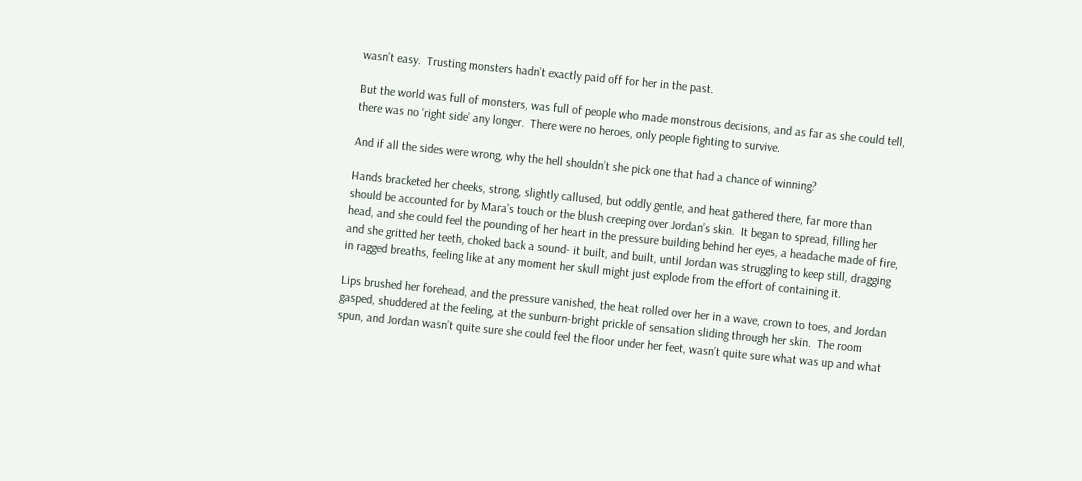wasn’t easy.  Trusting monsters hadn’t exactly paid off for her in the past.

But the world was full of monsters, was full of people who made monstrous decisions, and as far as she could tell, there was no ‘right side’ any longer.  There were no heroes, only people fighting to survive.

And if all the sides were wrong, why the hell shouldn’t she pick one that had a chance of winning?

Hands bracketed her cheeks, strong, slightly callused, but oddly gentle, and heat gathered there, far more than should be accounted for by Mara’s touch or the blush creeping over Jordan’s skin.  It began to spread, filling her head, and she could feel the pounding of her heart in the pressure building behind her eyes, a headache made of fire, and she gritted her teeth, choked back a sound- it built, and built, until Jordan was struggling to keep still, dragging in ragged breaths, feeling like at any moment her skull might just explode from the effort of containing it.

Lips brushed her forehead, and the pressure vanished, the heat rolled over her in a wave, crown to toes, and Jordan gasped, shuddered at the feeling, at the sunburn-bright prickle of sensation sliding through her skin.  The room spun, and Jordan wasn’t quite sure she could feel the floor under her feet, wasn’t quite sure what was up and what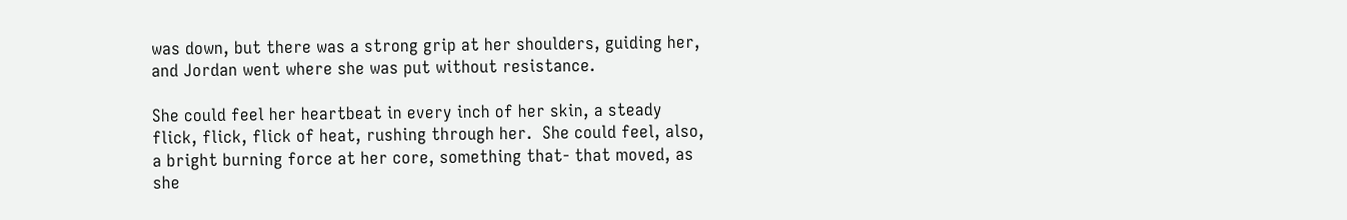was down, but there was a strong grip at her shoulders, guiding her, and Jordan went where she was put without resistance.

She could feel her heartbeat in every inch of her skin, a steady flick, flick, flick of heat, rushing through her.  She could feel, also, a bright burning force at her core, something that- that moved, as she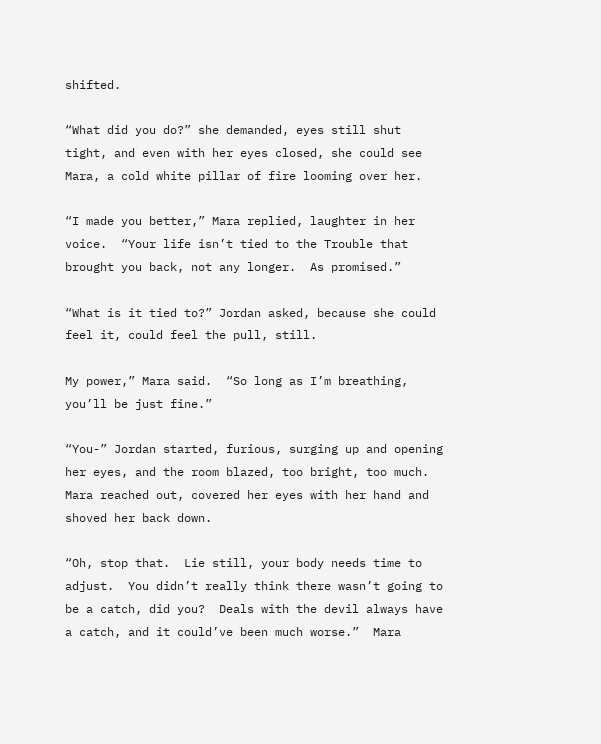shifted.

“What did you do?” she demanded, eyes still shut tight, and even with her eyes closed, she could see Mara, a cold white pillar of fire looming over her.

“I made you better,” Mara replied, laughter in her voice.  “Your life isn’t tied to the Trouble that brought you back, not any longer.  As promised.”

“What is it tied to?” Jordan asked, because she could feel it, could feel the pull, still.

My power,” Mara said.  “So long as I’m breathing, you’ll be just fine.”

“You-” Jordan started, furious, surging up and opening her eyes, and the room blazed, too bright, too much.  Mara reached out, covered her eyes with her hand and shoved her back down.

“Oh, stop that.  Lie still, your body needs time to adjust.  You didn’t really think there wasn’t going to be a catch, did you?  Deals with the devil always have a catch, and it could’ve been much worse.”  Mara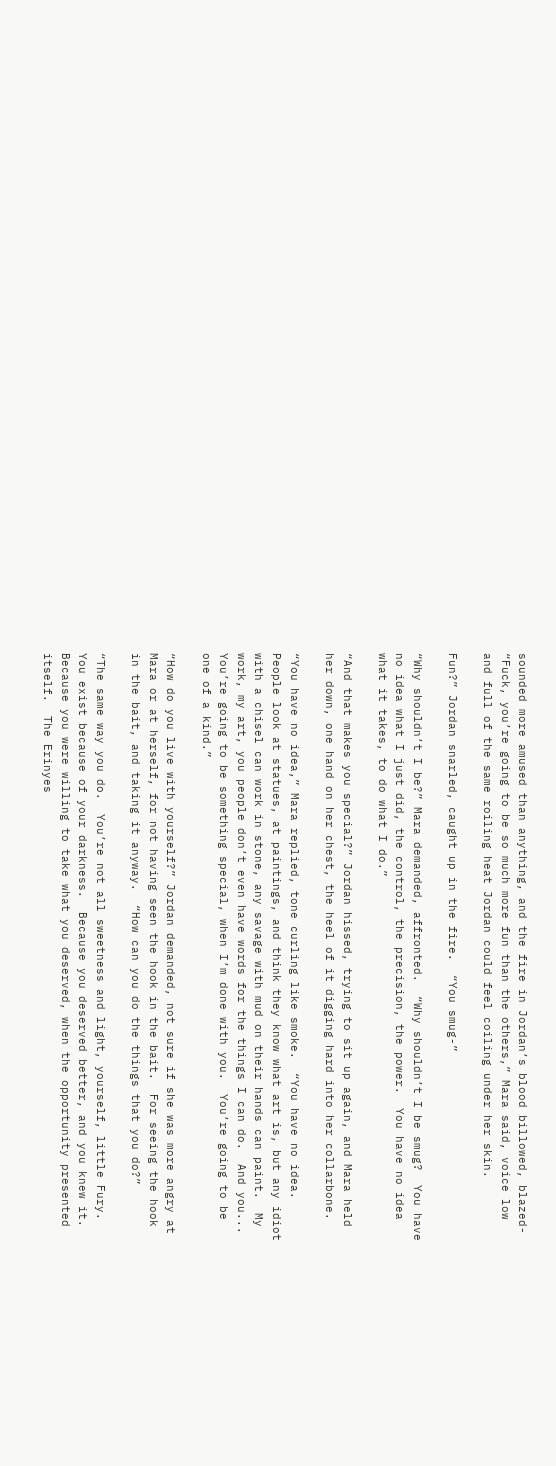sounded more amused than anything, and the fire in Jordan’s blood billowed, blazed-  “Fuck, you’re going to be so much more fun than the others,” Mara said, voice low and full of the same roiling heat Jordan could feel coiling under her skin.

Fun?” Jordan snarled, caught up in the fire.  “You smug-”

“Why shouldn’t I be?” Mara demanded, affronted.  “Why shouldn’t I be smug?  You have no idea what I just did, the control, the precision, the power.  You have no idea what it takes, to do what I do.”

“And that makes you special?” Jordan hissed, trying to sit up again, and Mara held her down, one hand on her chest, the heel of it digging hard into her collarbone.

“You have no idea,” Mara replied, tone curling like smoke.  “You have no idea.  People look at statues, at paintings, and think they know what art is, but any idiot with a chisel can work in stone, any savage with mud on their hands can paint.  My work, my art, you people don’t even have words for the things I can do.  And you...  You’re going to be something special, when I’m done with you.  You’re going to be one of a kind.”

“How do you live with yourself?” Jordan demanded, not sure if she was more angry at Mara or at herself, for not having seen the hook in the bait.  For seeing the hook in the bait, and taking it anyway.  “How can you do the things that you do?”

“The same way you do.  You’re not all sweetness and light, yourself, little Fury.  You exist because of your darkness.  Because you deserved better, and you knew it.  Because you were willing to take what you deserved, when the opportunity presented itself.  The Erinyes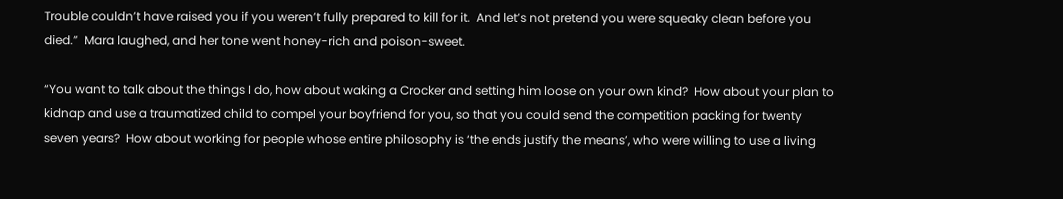Trouble couldn’t have raised you if you weren’t fully prepared to kill for it.  And let’s not pretend you were squeaky clean before you died.”  Mara laughed, and her tone went honey-rich and poison-sweet.

“You want to talk about the things I do, how about waking a Crocker and setting him loose on your own kind?  How about your plan to kidnap and use a traumatized child to compel your boyfriend for you, so that you could send the competition packing for twenty seven years?  How about working for people whose entire philosophy is ‘the ends justify the means’, who were willing to use a living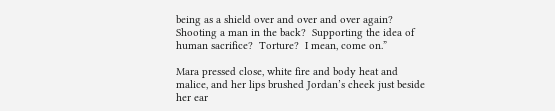being as a shield over and over and over again?  Shooting a man in the back?  Supporting the idea of human sacrifice?  Torture?  I mean, come on.”

Mara pressed close, white fire and body heat and malice, and her lips brushed Jordan’s cheek just beside her ear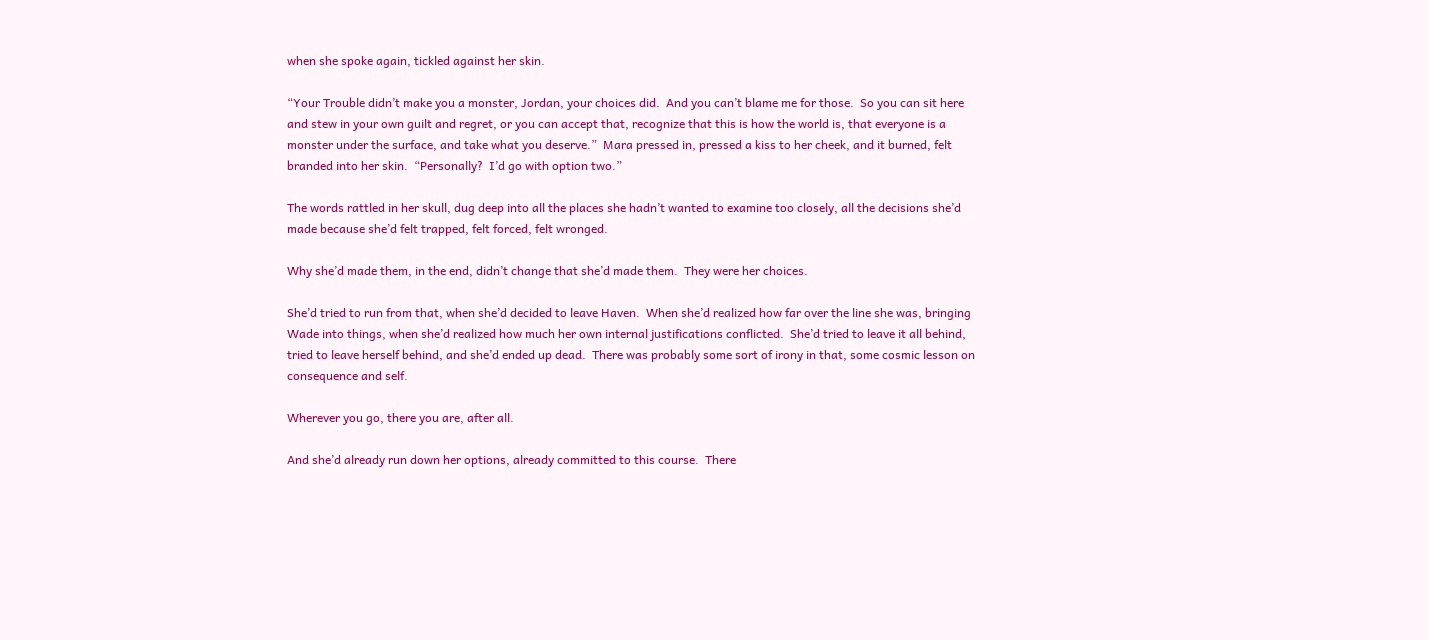when she spoke again, tickled against her skin.

“Your Trouble didn’t make you a monster, Jordan, your choices did.  And you can’t blame me for those.  So you can sit here and stew in your own guilt and regret, or you can accept that, recognize that this is how the world is, that everyone is a monster under the surface, and take what you deserve.”  Mara pressed in, pressed a kiss to her cheek, and it burned, felt branded into her skin.  “Personally?  I’d go with option two.”

The words rattled in her skull, dug deep into all the places she hadn’t wanted to examine too closely, all the decisions she’d made because she’d felt trapped, felt forced, felt wronged.

Why she’d made them, in the end, didn’t change that she’d made them.  They were her choices.

She’d tried to run from that, when she’d decided to leave Haven.  When she’d realized how far over the line she was, bringing Wade into things, when she’d realized how much her own internal justifications conflicted.  She’d tried to leave it all behind, tried to leave herself behind, and she’d ended up dead.  There was probably some sort of irony in that, some cosmic lesson on consequence and self.

Wherever you go, there you are, after all.

And she’d already run down her options, already committed to this course.  There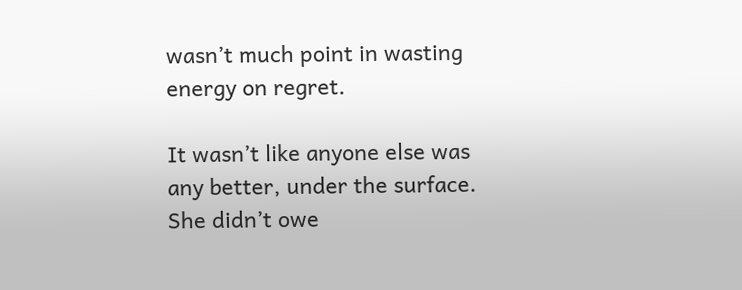wasn’t much point in wasting energy on regret.

It wasn’t like anyone else was any better, under the surface.  She didn’t owe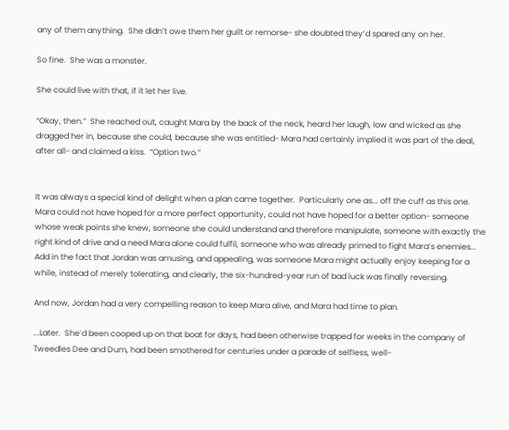any of them anything.  She didn’t owe them her guilt or remorse- she doubted they’d spared any on her.

So fine.  She was a monster.

She could live with that, if it let her live.

“Okay, then.”  She reached out, caught Mara by the back of the neck, heard her laugh, low and wicked as she dragged her in, because she could, because she was entitled- Mara had certainly implied it was part of the deal, after all- and claimed a kiss.  “Option two.”


It was always a special kind of delight when a plan came together.  Particularly one as... off the cuff as this one.  Mara could not have hoped for a more perfect opportunity, could not have hoped for a better option- someone whose weak points she knew, someone she could understand and therefore manipulate, someone with exactly the right kind of drive and a need Mara alone could fulfil, someone who was already primed to fight Mara’s enemies...  Add in the fact that Jordan was amusing, and appealing, was someone Mara might actually enjoy keeping for a while, instead of merely tolerating, and clearly, the six-hundred-year run of bad luck was finally reversing.

And now, Jordan had a very compelling reason to keep Mara alive, and Mara had time to plan.

...Later.  She’d been cooped up on that boat for days, had been otherwise trapped for weeks in the company of Tweedles Dee and Dum, had been smothered for centuries under a parade of selfless, well-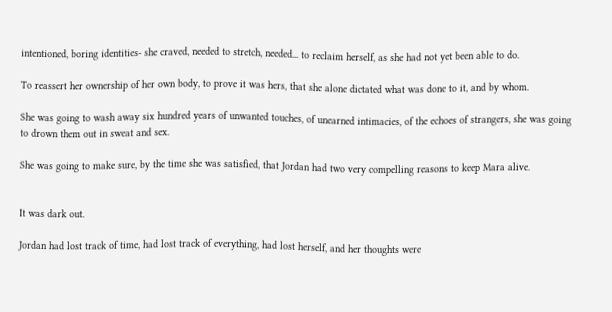intentioned, boring identities- she craved, needed to stretch, needed... to reclaim herself, as she had not yet been able to do.

To reassert her ownership of her own body, to prove it was hers, that she alone dictated what was done to it, and by whom.

She was going to wash away six hundred years of unwanted touches, of unearned intimacies, of the echoes of strangers, she was going to drown them out in sweat and sex.

She was going to make sure, by the time she was satisfied, that Jordan had two very compelling reasons to keep Mara alive.


It was dark out.

Jordan had lost track of time, had lost track of everything, had lost herself, and her thoughts were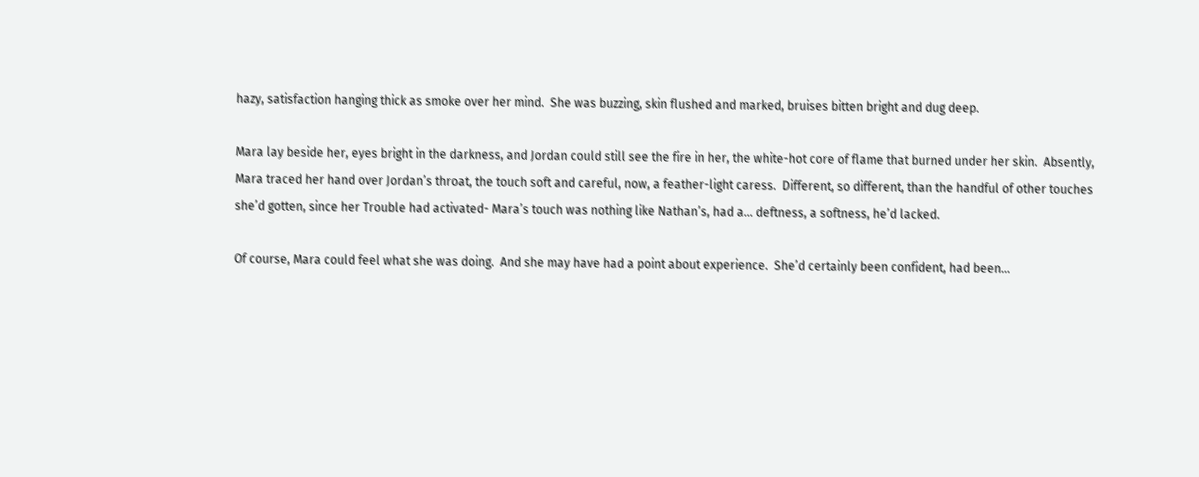hazy, satisfaction hanging thick as smoke over her mind.  She was buzzing, skin flushed and marked, bruises bitten bright and dug deep.

Mara lay beside her, eyes bright in the darkness, and Jordan could still see the fire in her, the white-hot core of flame that burned under her skin.  Absently, Mara traced her hand over Jordan’s throat, the touch soft and careful, now, a feather-light caress.  Different, so different, than the handful of other touches she’d gotten, since her Trouble had activated- Mara’s touch was nothing like Nathan’s, had a... deftness, a softness, he’d lacked.

Of course, Mara could feel what she was doing.  And she may have had a point about experience.  She’d certainly been confident, had been...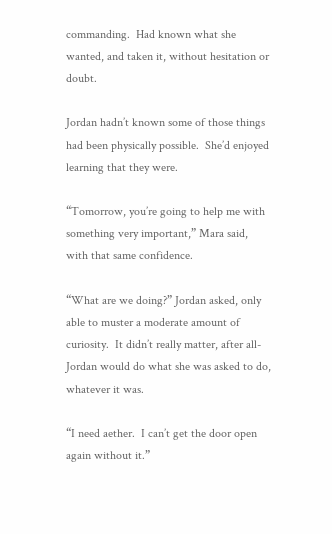commanding.  Had known what she wanted, and taken it, without hesitation or doubt.

Jordan hadn’t known some of those things had been physically possible.  She’d enjoyed learning that they were.

“Tomorrow, you’re going to help me with something very important,” Mara said, with that same confidence.

“What are we doing?” Jordan asked, only able to muster a moderate amount of curiosity.  It didn’t really matter, after all- Jordan would do what she was asked to do, whatever it was.

“I need aether.  I can’t get the door open again without it.”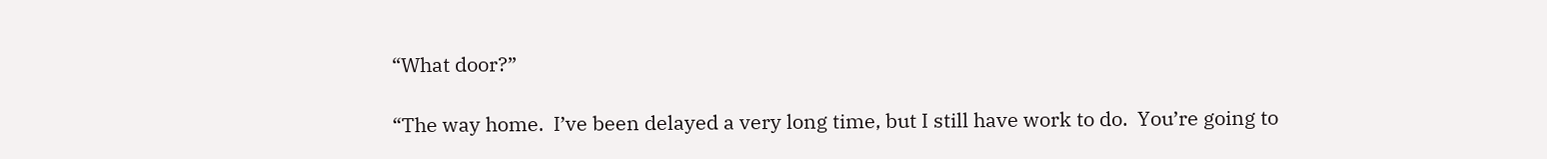“What door?”

“The way home.  I’ve been delayed a very long time, but I still have work to do.  You’re going to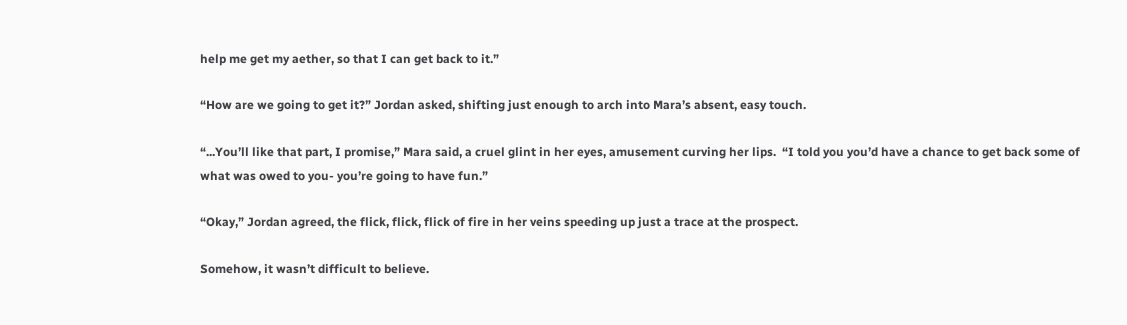help me get my aether, so that I can get back to it.”

“How are we going to get it?” Jordan asked, shifting just enough to arch into Mara’s absent, easy touch.

“...You’ll like that part, I promise,” Mara said, a cruel glint in her eyes, amusement curving her lips.  “I told you you’d have a chance to get back some of what was owed to you- you’re going to have fun.”

“Okay,” Jordan agreed, the flick, flick, flick of fire in her veins speeding up just a trace at the prospect.

Somehow, it wasn’t difficult to believe.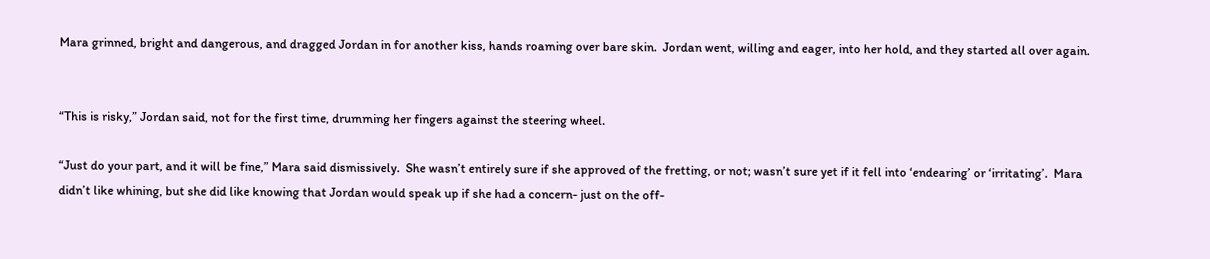Mara grinned, bright and dangerous, and dragged Jordan in for another kiss, hands roaming over bare skin.  Jordan went, willing and eager, into her hold, and they started all over again.


“This is risky,” Jordan said, not for the first time, drumming her fingers against the steering wheel.

“Just do your part, and it will be fine,” Mara said dismissively.  She wasn’t entirely sure if she approved of the fretting, or not; wasn’t sure yet if it fell into ‘endearing’ or ‘irritating’.  Mara didn’t like whining, but she did like knowing that Jordan would speak up if she had a concern- just on the off-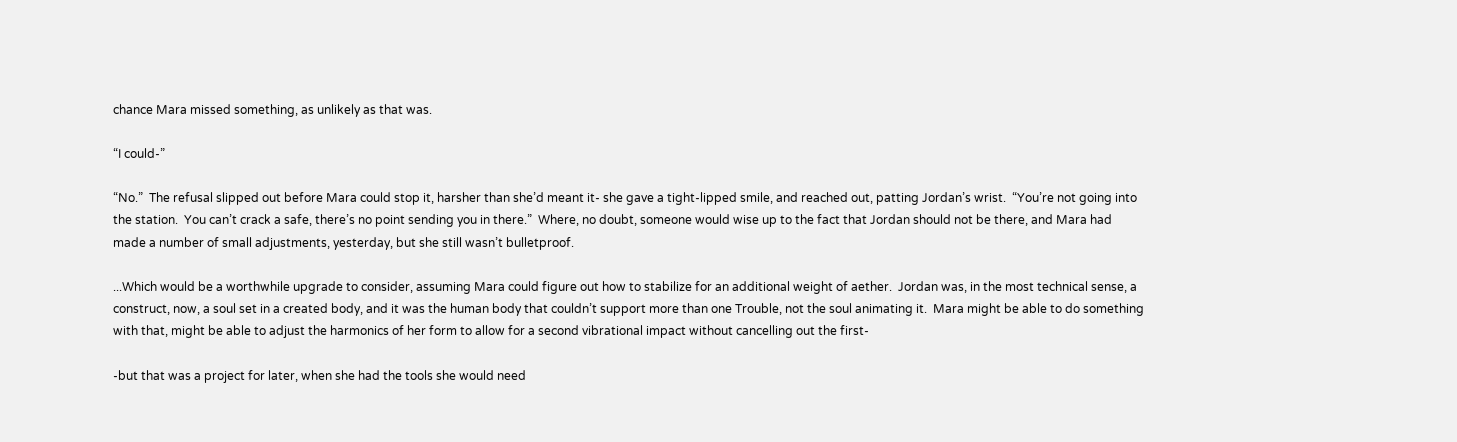chance Mara missed something, as unlikely as that was.

“I could-”

“No.”  The refusal slipped out before Mara could stop it, harsher than she’d meant it- she gave a tight-lipped smile, and reached out, patting Jordan’s wrist.  “You’re not going into the station.  You can’t crack a safe, there’s no point sending you in there.”  Where, no doubt, someone would wise up to the fact that Jordan should not be there, and Mara had made a number of small adjustments, yesterday, but she still wasn’t bulletproof.

...Which would be a worthwhile upgrade to consider, assuming Mara could figure out how to stabilize for an additional weight of aether.  Jordan was, in the most technical sense, a construct, now, a soul set in a created body, and it was the human body that couldn’t support more than one Trouble, not the soul animating it.  Mara might be able to do something with that, might be able to adjust the harmonics of her form to allow for a second vibrational impact without cancelling out the first-

-but that was a project for later, when she had the tools she would need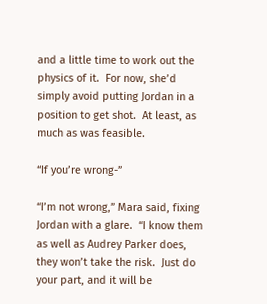and a little time to work out the physics of it.  For now, she’d simply avoid putting Jordan in a position to get shot.  At least, as much as was feasible.

“If you’re wrong-”

“I’m not wrong,” Mara said, fixing Jordan with a glare.  “I know them as well as Audrey Parker does, they won’t take the risk.  Just do your part, and it will be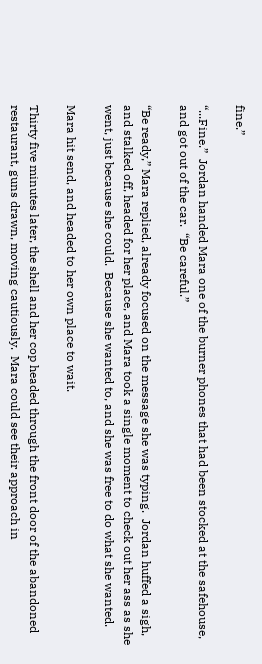fine.”

“...Fine.”  Jordan handed Mara one of the burner phones that had been stocked at the safehouse, and got out of the car.  “Be careful.”

“Be ready,” Mara replied, already focused on the message she was typing.  Jordan huffed a sigh, and stalked off, headed for her place, and Mara took a single moment to check out her ass as she went, just because she could.  Because she wanted to, and she was free to do what she wanted.

Mara hit send, and headed to her own place to wait.

Thirty five minutes later, the shell and her cop headed through the front door of the abandoned restaurant, guns drawn, moving cautiously.  Mara could see their approach in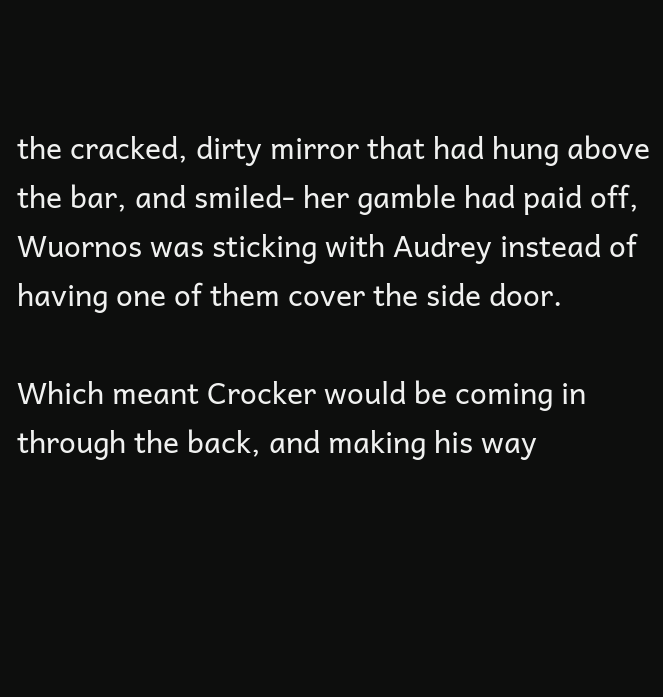the cracked, dirty mirror that had hung above the bar, and smiled- her gamble had paid off, Wuornos was sticking with Audrey instead of having one of them cover the side door.

Which meant Crocker would be coming in through the back, and making his way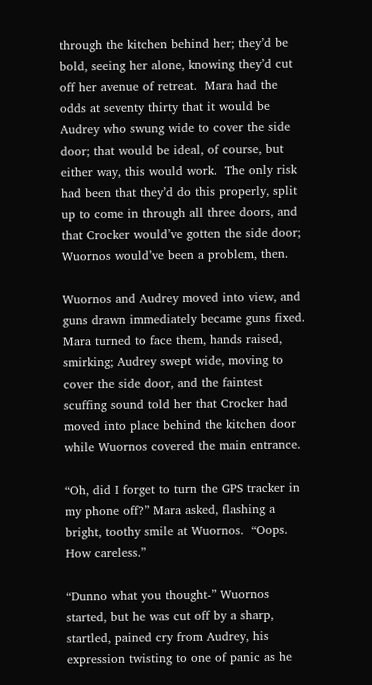through the kitchen behind her; they’d be bold, seeing her alone, knowing they’d cut off her avenue of retreat.  Mara had the odds at seventy thirty that it would be Audrey who swung wide to cover the side door; that would be ideal, of course, but either way, this would work.  The only risk had been that they’d do this properly, split up to come in through all three doors, and that Crocker would’ve gotten the side door; Wuornos would’ve been a problem, then.

Wuornos and Audrey moved into view, and guns drawn immediately became guns fixed.  Mara turned to face them, hands raised, smirking; Audrey swept wide, moving to cover the side door, and the faintest scuffing sound told her that Crocker had moved into place behind the kitchen door while Wuornos covered the main entrance.

“Oh, did I forget to turn the GPS tracker in my phone off?” Mara asked, flashing a bright, toothy smile at Wuornos.  “Oops.  How careless.”

“Dunno what you thought-” Wuornos started, but he was cut off by a sharp, startled, pained cry from Audrey, his expression twisting to one of panic as he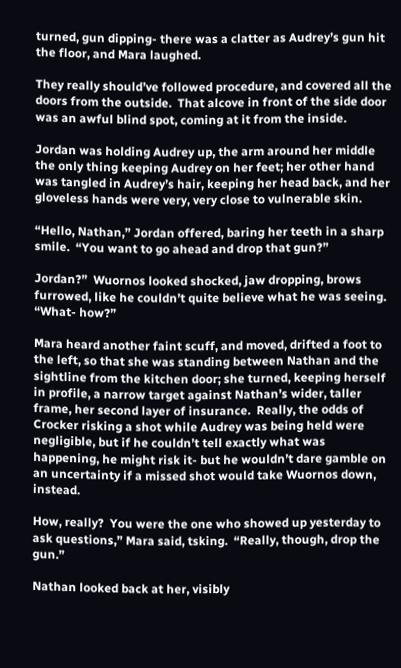turned, gun dipping- there was a clatter as Audrey’s gun hit the floor, and Mara laughed.

They really should’ve followed procedure, and covered all the doors from the outside.  That alcove in front of the side door was an awful blind spot, coming at it from the inside.

Jordan was holding Audrey up, the arm around her middle the only thing keeping Audrey on her feet; her other hand was tangled in Audrey’s hair, keeping her head back, and her gloveless hands were very, very close to vulnerable skin.

“Hello, Nathan,” Jordan offered, baring her teeth in a sharp smile.  “You want to go ahead and drop that gun?”

Jordan?”  Wuornos looked shocked, jaw dropping, brows furrowed, like he couldn’t quite believe what he was seeing.  “What- how?”

Mara heard another faint scuff, and moved, drifted a foot to the left, so that she was standing between Nathan and the sightline from the kitchen door; she turned, keeping herself in profile, a narrow target against Nathan’s wider, taller frame, her second layer of insurance.  Really, the odds of Crocker risking a shot while Audrey was being held were negligible, but if he couldn’t tell exactly what was happening, he might risk it- but he wouldn’t dare gamble on an uncertainty if a missed shot would take Wuornos down, instead.

How, really?  You were the one who showed up yesterday to ask questions,” Mara said, tsking.  “Really, though, drop the gun.”

Nathan looked back at her, visibly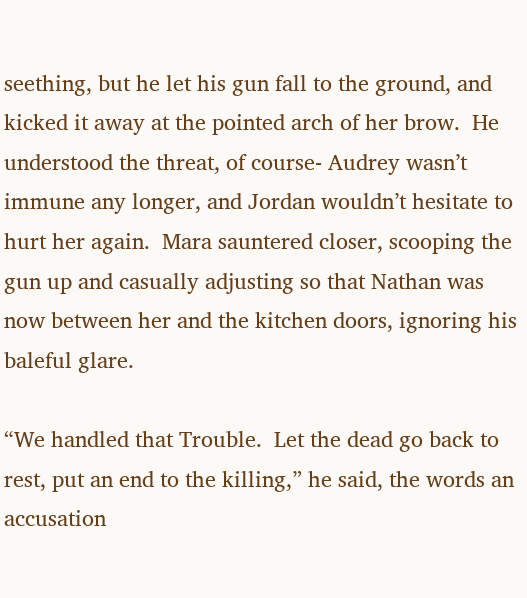seething, but he let his gun fall to the ground, and kicked it away at the pointed arch of her brow.  He understood the threat, of course- Audrey wasn’t immune any longer, and Jordan wouldn’t hesitate to hurt her again.  Mara sauntered closer, scooping the gun up and casually adjusting so that Nathan was now between her and the kitchen doors, ignoring his baleful glare.

“We handled that Trouble.  Let the dead go back to rest, put an end to the killing,” he said, the words an accusation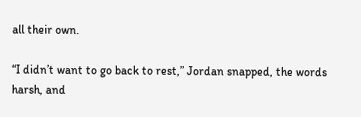all their own.

“I didn’t want to go back to rest,” Jordan snapped, the words harsh, and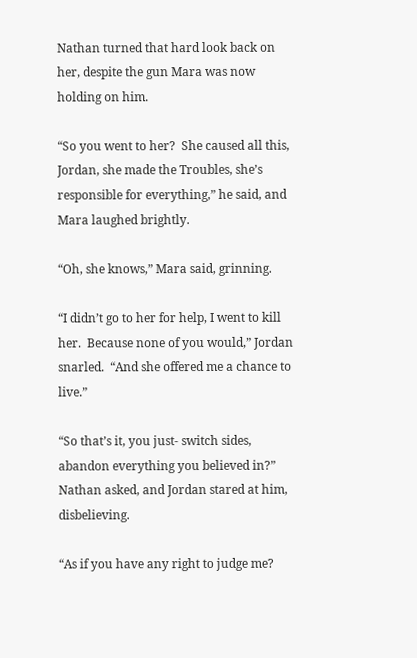Nathan turned that hard look back on her, despite the gun Mara was now holding on him.

“So you went to her?  She caused all this, Jordan, she made the Troubles, she’s responsible for everything,” he said, and Mara laughed brightly.

“Oh, she knows,” Mara said, grinning.

“I didn’t go to her for help, I went to kill her.  Because none of you would,” Jordan snarled.  “And she offered me a chance to live.”

“So that’s it, you just- switch sides, abandon everything you believed in?” Nathan asked, and Jordan stared at him, disbelieving.

“As if you have any right to judge me?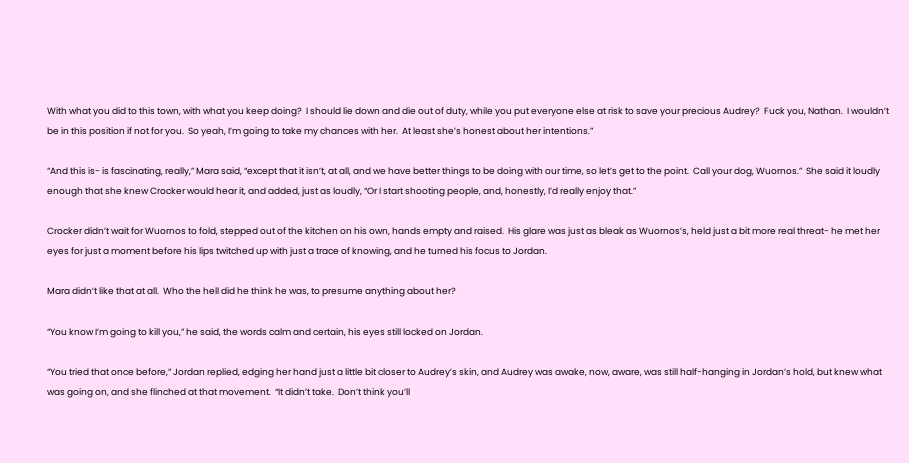With what you did to this town, with what you keep doing?  I should lie down and die out of duty, while you put everyone else at risk to save your precious Audrey?  Fuck you, Nathan.  I wouldn’t be in this position if not for you.  So yeah, I’m going to take my chances with her.  At least she’s honest about her intentions.”

“And this is- is fascinating, really,” Mara said, “except that it isn’t, at all, and we have better things to be doing with our time, so let’s get to the point.  Call your dog, Wuornos.”  She said it loudly enough that she knew Crocker would hear it, and added, just as loudly, “Or I start shooting people, and, honestly, I’d really enjoy that.”

Crocker didn’t wait for Wuornos to fold, stepped out of the kitchen on his own, hands empty and raised.  His glare was just as bleak as Wuornos’s, held just a bit more real threat- he met her eyes for just a moment before his lips twitched up with just a trace of knowing, and he turned his focus to Jordan.

Mara didn’t like that at all.  Who the hell did he think he was, to presume anything about her?

“You know I’m going to kill you,” he said, the words calm and certain, his eyes still locked on Jordan.

“You tried that once before,” Jordan replied, edging her hand just a little bit closer to Audrey’s skin, and Audrey was awake, now, aware, was still half-hanging in Jordan’s hold, but knew what was going on, and she flinched at that movement.  “It didn’t take.  Don’t think you’ll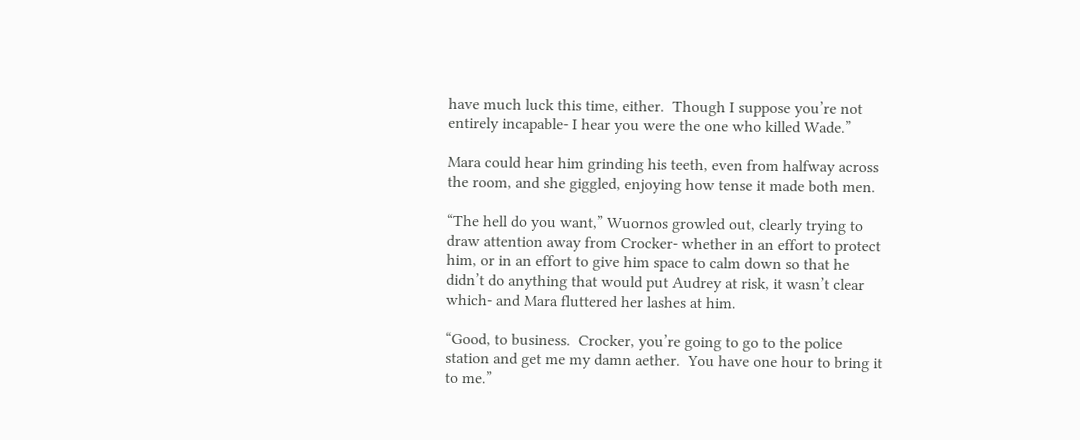have much luck this time, either.  Though I suppose you’re not entirely incapable- I hear you were the one who killed Wade.”

Mara could hear him grinding his teeth, even from halfway across the room, and she giggled, enjoying how tense it made both men.

“The hell do you want,” Wuornos growled out, clearly trying to draw attention away from Crocker- whether in an effort to protect him, or in an effort to give him space to calm down so that he didn’t do anything that would put Audrey at risk, it wasn’t clear which- and Mara fluttered her lashes at him.

“Good, to business.  Crocker, you’re going to go to the police station and get me my damn aether.  You have one hour to bring it to me.”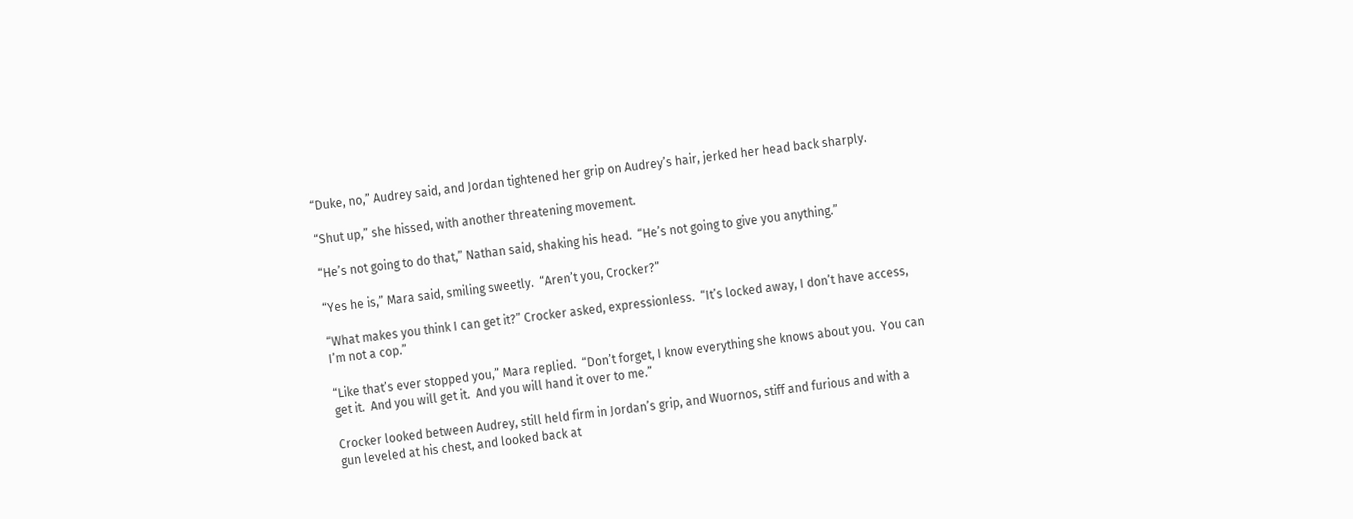“Duke, no,” Audrey said, and Jordan tightened her grip on Audrey’s hair, jerked her head back sharply.

“Shut up,” she hissed, with another threatening movement.

“He’s not going to do that,” Nathan said, shaking his head.  “He’s not going to give you anything.”

“Yes he is,” Mara said, smiling sweetly.  “Aren’t you, Crocker?”

“What makes you think I can get it?” Crocker asked, expressionless.  “It’s locked away, I don’t have access, I’m not a cop.”

“Like that’s ever stopped you,” Mara replied.  “Don’t forget, I know everything she knows about you.  You can get it.  And you will get it.  And you will hand it over to me.”

Crocker looked between Audrey, still held firm in Jordan’s grip, and Wuornos, stiff and furious and with a gun leveled at his chest, and looked back at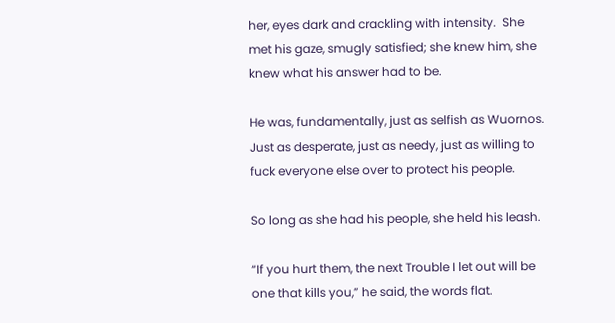her, eyes dark and crackling with intensity.  She met his gaze, smugly satisfied; she knew him, she knew what his answer had to be.

He was, fundamentally, just as selfish as Wuornos.  Just as desperate, just as needy, just as willing to fuck everyone else over to protect his people.

So long as she had his people, she held his leash.

“If you hurt them, the next Trouble I let out will be one that kills you,” he said, the words flat.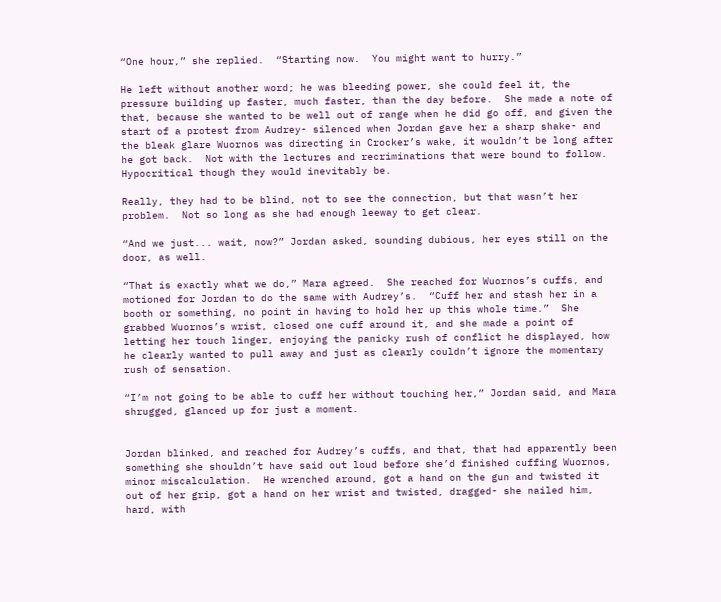“One hour,” she replied.  “Starting now.  You might want to hurry.”

He left without another word; he was bleeding power, she could feel it, the pressure building up faster, much faster, than the day before.  She made a note of that, because she wanted to be well out of range when he did go off, and given the start of a protest from Audrey- silenced when Jordan gave her a sharp shake- and the bleak glare Wuornos was directing in Crocker’s wake, it wouldn’t be long after he got back.  Not with the lectures and recriminations that were bound to follow.  Hypocritical though they would inevitably be.

Really, they had to be blind, not to see the connection, but that wasn’t her problem.  Not so long as she had enough leeway to get clear.

“And we just... wait, now?” Jordan asked, sounding dubious, her eyes still on the door, as well.

“That is exactly what we do,” Mara agreed.  She reached for Wuornos’s cuffs, and motioned for Jordan to do the same with Audrey’s.  “Cuff her and stash her in a booth or something, no point in having to hold her up this whole time.”  She grabbed Wuornos’s wrist, closed one cuff around it, and she made a point of letting her touch linger, enjoying the panicky rush of conflict he displayed, how he clearly wanted to pull away and just as clearly couldn’t ignore the momentary rush of sensation.

“I’m not going to be able to cuff her without touching her,” Jordan said, and Mara shrugged, glanced up for just a moment.


Jordan blinked, and reached for Audrey’s cuffs, and that, that had apparently been something she shouldn’t have said out loud before she’d finished cuffing Wuornos, minor miscalculation.  He wrenched around, got a hand on the gun and twisted it out of her grip, got a hand on her wrist and twisted, dragged- she nailed him, hard, with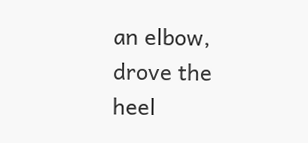an elbow, drove the heel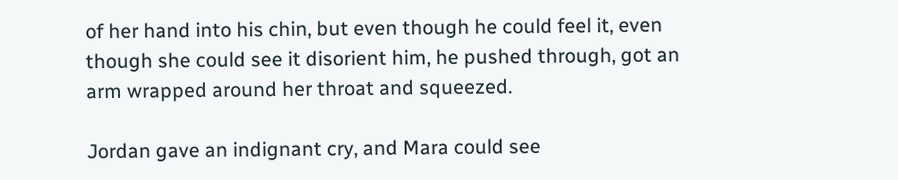of her hand into his chin, but even though he could feel it, even though she could see it disorient him, he pushed through, got an arm wrapped around her throat and squeezed.

Jordan gave an indignant cry, and Mara could see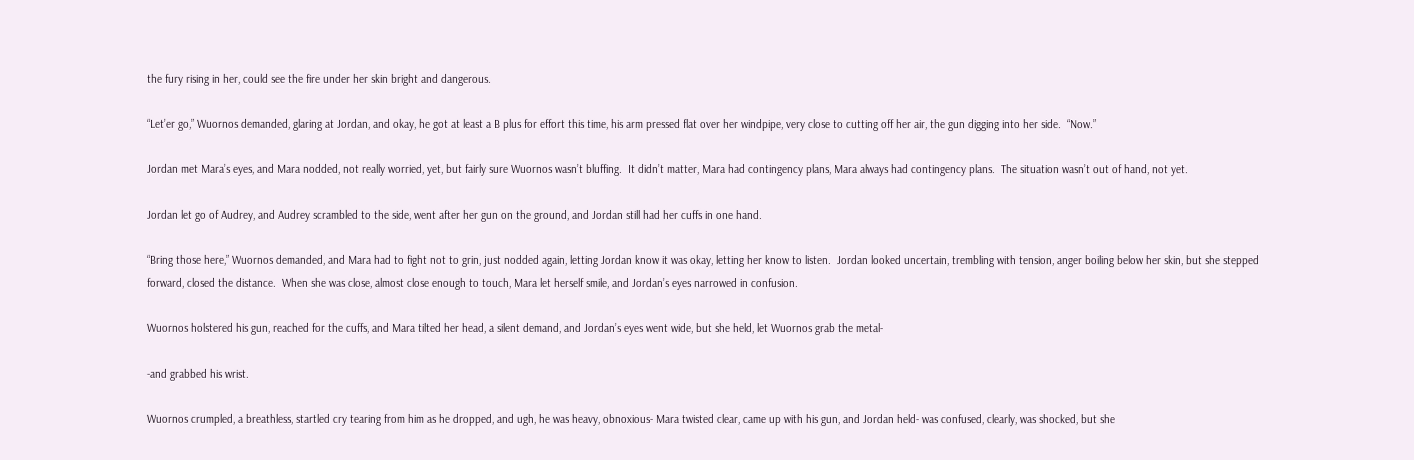the fury rising in her, could see the fire under her skin bright and dangerous.

“Let’er go,” Wuornos demanded, glaring at Jordan, and okay, he got at least a B plus for effort this time, his arm pressed flat over her windpipe, very close to cutting off her air, the gun digging into her side.  “Now.”

Jordan met Mara’s eyes, and Mara nodded, not really worried, yet, but fairly sure Wuornos wasn’t bluffing.  It didn’t matter, Mara had contingency plans, Mara always had contingency plans.  The situation wasn’t out of hand, not yet.

Jordan let go of Audrey, and Audrey scrambled to the side, went after her gun on the ground, and Jordan still had her cuffs in one hand.

“Bring those here,” Wuornos demanded, and Mara had to fight not to grin, just nodded again, letting Jordan know it was okay, letting her know to listen.  Jordan looked uncertain, trembling with tension, anger boiling below her skin, but she stepped forward, closed the distance.  When she was close, almost close enough to touch, Mara let herself smile, and Jordan’s eyes narrowed in confusion.

Wuornos holstered his gun, reached for the cuffs, and Mara tilted her head, a silent demand, and Jordan’s eyes went wide, but she held, let Wuornos grab the metal-

-and grabbed his wrist.

Wuornos crumpled, a breathless, startled cry tearing from him as he dropped, and ugh, he was heavy, obnoxious- Mara twisted clear, came up with his gun, and Jordan held- was confused, clearly, was shocked, but she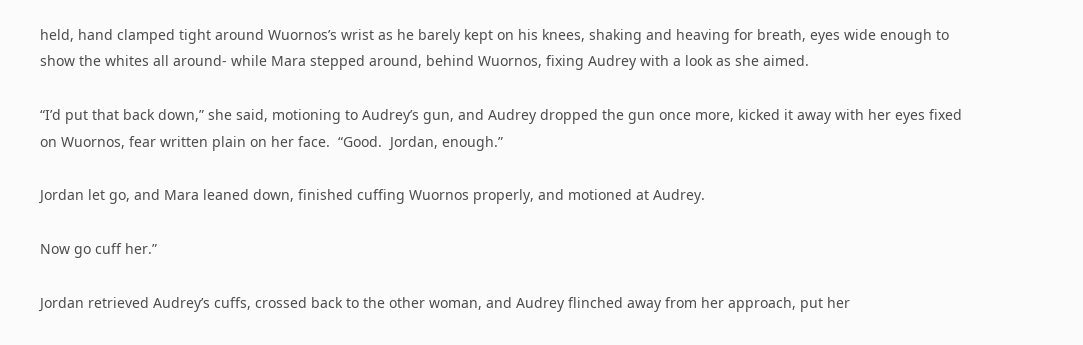held, hand clamped tight around Wuornos’s wrist as he barely kept on his knees, shaking and heaving for breath, eyes wide enough to show the whites all around- while Mara stepped around, behind Wuornos, fixing Audrey with a look as she aimed.

“I’d put that back down,” she said, motioning to Audrey’s gun, and Audrey dropped the gun once more, kicked it away with her eyes fixed on Wuornos, fear written plain on her face.  “Good.  Jordan, enough.”

Jordan let go, and Mara leaned down, finished cuffing Wuornos properly, and motioned at Audrey.

Now go cuff her.”

Jordan retrieved Audrey’s cuffs, crossed back to the other woman, and Audrey flinched away from her approach, put her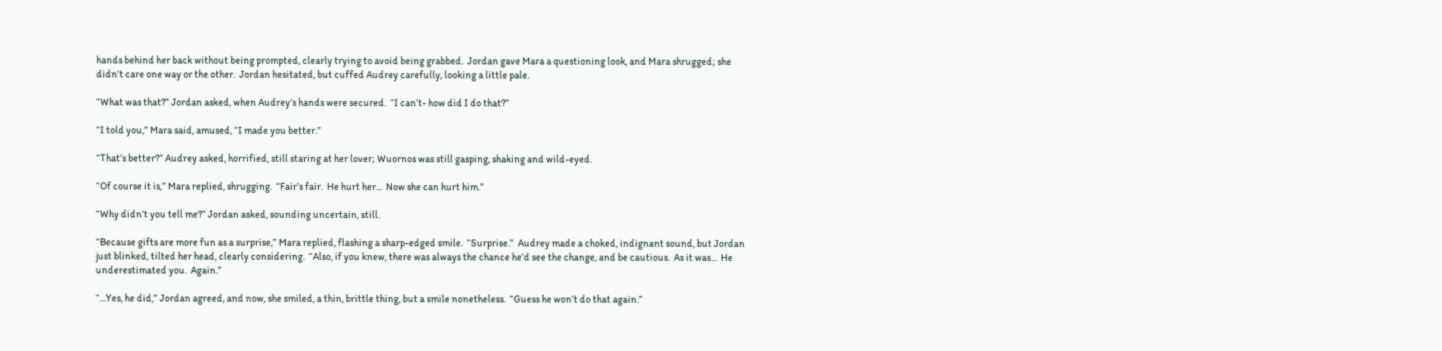hands behind her back without being prompted, clearly trying to avoid being grabbed.  Jordan gave Mara a questioning look, and Mara shrugged; she didn’t care one way or the other.  Jordan hesitated, but cuffed Audrey carefully, looking a little pale.

“What was that?” Jordan asked, when Audrey’s hands were secured.  “I can’t- how did I do that?”

“I told you,” Mara said, amused, “I made you better.”

“That’s better?” Audrey asked, horrified, still staring at her lover; Wuornos was still gasping, shaking and wild-eyed.

“Of course it is,” Mara replied, shrugging.  “Fair’s fair.  He hurt her...  Now she can hurt him.”

“Why didn’t you tell me?” Jordan asked, sounding uncertain, still.

“Because gifts are more fun as a surprise,” Mara replied, flashing a sharp-edged smile.  “Surprise.”  Audrey made a choked, indignant sound, but Jordan just blinked, tilted her head, clearly considering.  “Also, if you knew, there was always the chance he’d see the change, and be cautious.  As it was...  He underestimated you.  Again.”

“...Yes, he did,” Jordan agreed, and now, she smiled, a thin, brittle thing, but a smile nonetheless.  “Guess he won’t do that again.”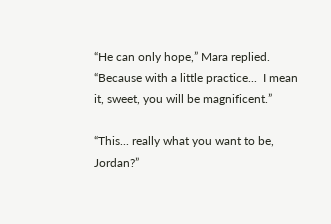“He can only hope,” Mara replied.  “Because with a little practice...  I mean it, sweet, you will be magnificent.”

“This... really what you want to be, Jordan?”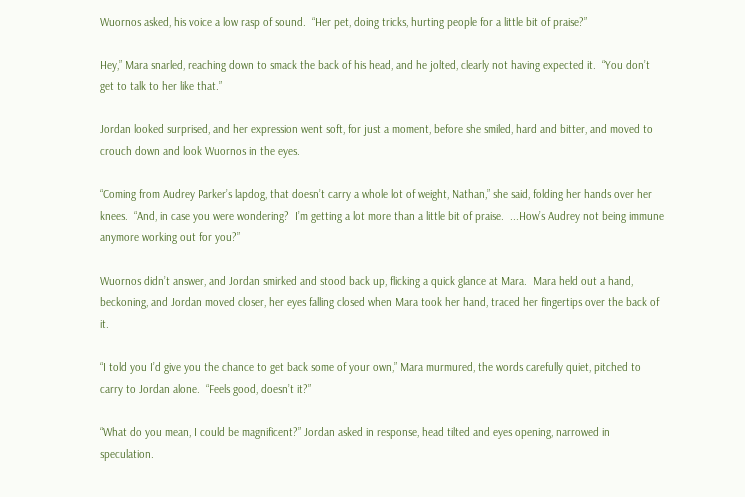Wuornos asked, his voice a low rasp of sound.  “Her pet, doing tricks, hurting people for a little bit of praise?”

Hey,” Mara snarled, reaching down to smack the back of his head, and he jolted, clearly not having expected it.  “You don’t get to talk to her like that.”

Jordan looked surprised, and her expression went soft, for just a moment, before she smiled, hard and bitter, and moved to crouch down and look Wuornos in the eyes.

“Coming from Audrey Parker’s lapdog, that doesn’t carry a whole lot of weight, Nathan,” she said, folding her hands over her knees.  “And, in case you were wondering?  I’m getting a lot more than a little bit of praise.  ...How’s Audrey not being immune anymore working out for you?”

Wuornos didn’t answer, and Jordan smirked and stood back up, flicking a quick glance at Mara.  Mara held out a hand, beckoning, and Jordan moved closer, her eyes falling closed when Mara took her hand, traced her fingertips over the back of it.

“I told you I’d give you the chance to get back some of your own,” Mara murmured, the words carefully quiet, pitched to carry to Jordan alone.  “Feels good, doesn’t it?”

“What do you mean, I could be magnificent?” Jordan asked in response, head tilted and eyes opening, narrowed in speculation.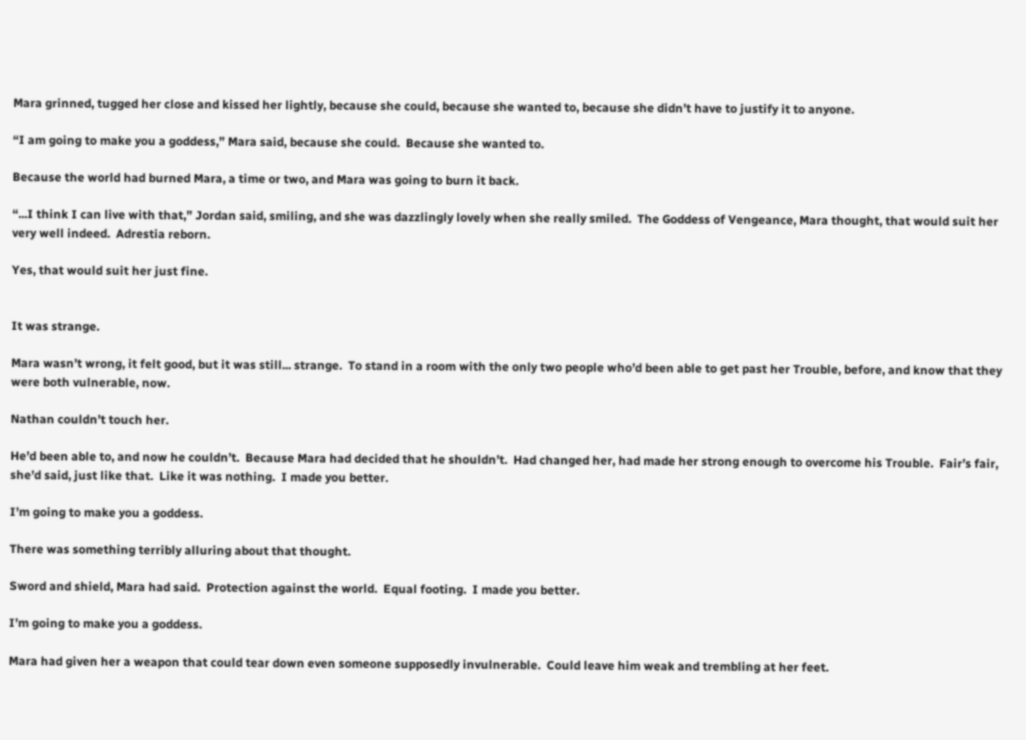Mara grinned, tugged her close and kissed her lightly, because she could, because she wanted to, because she didn’t have to justify it to anyone.

“I am going to make you a goddess,” Mara said, because she could.  Because she wanted to.

Because the world had burned Mara, a time or two, and Mara was going to burn it back.

“...I think I can live with that,” Jordan said, smiling, and she was dazzlingly lovely when she really smiled.  The Goddess of Vengeance, Mara thought, that would suit her very well indeed.  Adrestia reborn.

Yes, that would suit her just fine.


It was strange.

Mara wasn’t wrong, it felt good, but it was still... strange.  To stand in a room with the only two people who’d been able to get past her Trouble, before, and know that they were both vulnerable, now.

Nathan couldn’t touch her.

He’d been able to, and now he couldn’t.  Because Mara had decided that he shouldn’t.  Had changed her, had made her strong enough to overcome his Trouble.  Fair’s fair, she’d said, just like that.  Like it was nothing.  I made you better.

I’m going to make you a goddess.

There was something terribly alluring about that thought.

Sword and shield, Mara had said.  Protection against the world.  Equal footing.  I made you better.

I’m going to make you a goddess.

Mara had given her a weapon that could tear down even someone supposedly invulnerable.  Could leave him weak and trembling at her feet.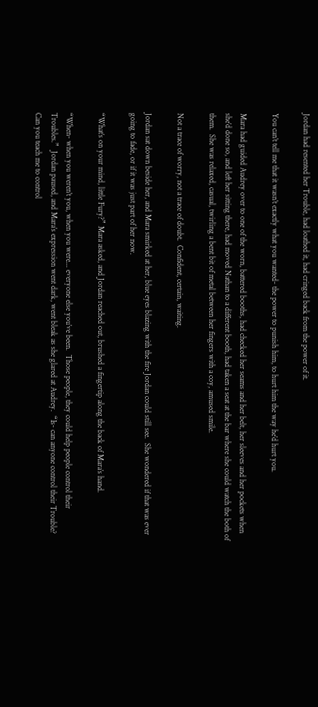Jordan had resented her Trouble, had loathed it, had cringed back from the power of it.

You can’t tell me that it wasn’t exactly what you wanted- the power to punish him, to hurt him the way he’d hurt you.

Mara had guided Audrey over to one of the worn, battered booths, had checked her seams and her belt, her sleeves and her pockets when she’d done so, and left her sitting there, had moved Nathan to a different booth, had taken a seat at the bar where she could watch the both of them.  She was relaxed, casual, twirling a bent bit of metal between her fingers with a coy, amused smile.

Not a trace of worry, not a trace of doubt.  Confident, certain, waiting.

Jordan sat down beside her, and Mara smirked at her, blue eyes blazing with the fire Jordan could still see.  She wondered if that was ever going to fade, or if it was just part of her now.

“What’s on your mind, little Fury?” Mara asked, and Jordan reached out, brushed a fingertip along the back of Mara’s hand.

“When- when you weren’t you, when you were... everyone else you’ve been.  Those people, they could help people control their Troubles.”  Jordan paused, and Mara’s expression went dark, went bleak as she glared at Audrey.  “Is- can anyone control their Trouble?  Can you teach me to control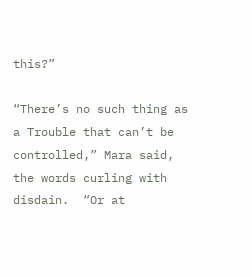this?”

“There’s no such thing as a Trouble that can’t be controlled,” Mara said, the words curling with disdain.  “Or at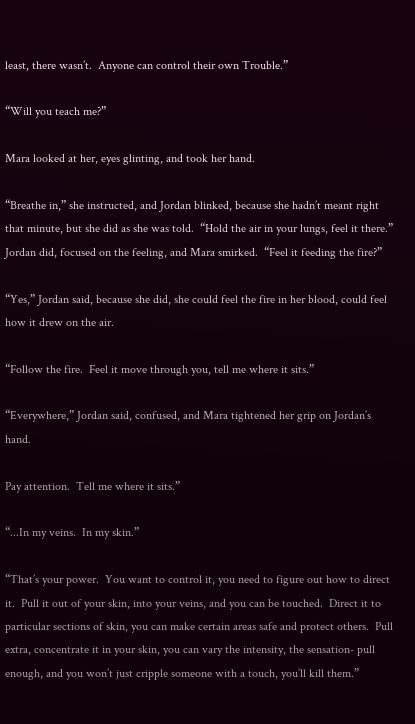least, there wasn’t.  Anyone can control their own Trouble.”

“Will you teach me?”

Mara looked at her, eyes glinting, and took her hand.

“Breathe in,” she instructed, and Jordan blinked, because she hadn’t meant right that minute, but she did as she was told.  “Hold the air in your lungs, feel it there.”  Jordan did, focused on the feeling, and Mara smirked.  “Feel it feeding the fire?”

“Yes,” Jordan said, because she did, she could feel the fire in her blood, could feel how it drew on the air.

“Follow the fire.  Feel it move through you, tell me where it sits.”

“Everywhere,” Jordan said, confused, and Mara tightened her grip on Jordan’s hand.

Pay attention.  Tell me where it sits.”

“...In my veins.  In my skin.”

“That’s your power.  You want to control it, you need to figure out how to direct it.  Pull it out of your skin, into your veins, and you can be touched.  Direct it to particular sections of skin, you can make certain areas safe and protect others.  Pull extra, concentrate it in your skin, you can vary the intensity, the sensation- pull enough, and you won’t just cripple someone with a touch, you’ll kill them.”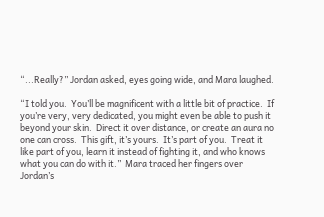“...Really?” Jordan asked, eyes going wide, and Mara laughed.

“I told you.  You’ll be magnificent with a little bit of practice.  If you’re very, very dedicated, you might even be able to push it beyond your skin.  Direct it over distance, or create an aura no one can cross.  This gift, it’s yours.  It’s part of you.  Treat it like part of you, learn it instead of fighting it, and who knows what you can do with it.”  Mara traced her fingers over Jordan’s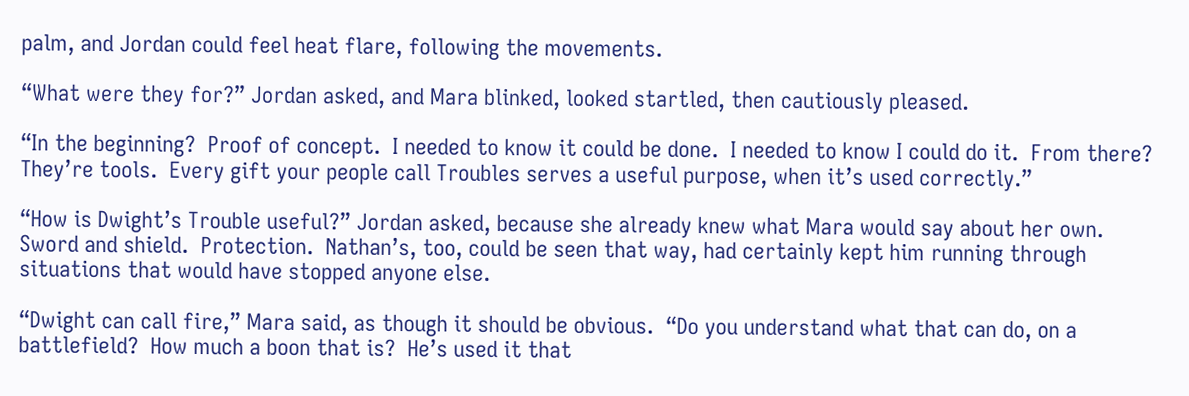palm, and Jordan could feel heat flare, following the movements.

“What were they for?” Jordan asked, and Mara blinked, looked startled, then cautiously pleased.

“In the beginning?  Proof of concept.  I needed to know it could be done.  I needed to know I could do it.  From there?  They’re tools.  Every gift your people call Troubles serves a useful purpose, when it’s used correctly.”

“How is Dwight’s Trouble useful?” Jordan asked, because she already knew what Mara would say about her own.  Sword and shield.  Protection.  Nathan’s, too, could be seen that way, had certainly kept him running through situations that would have stopped anyone else.

“Dwight can call fire,” Mara said, as though it should be obvious.  “Do you understand what that can do, on a battlefield?  How much a boon that is?  He’s used it that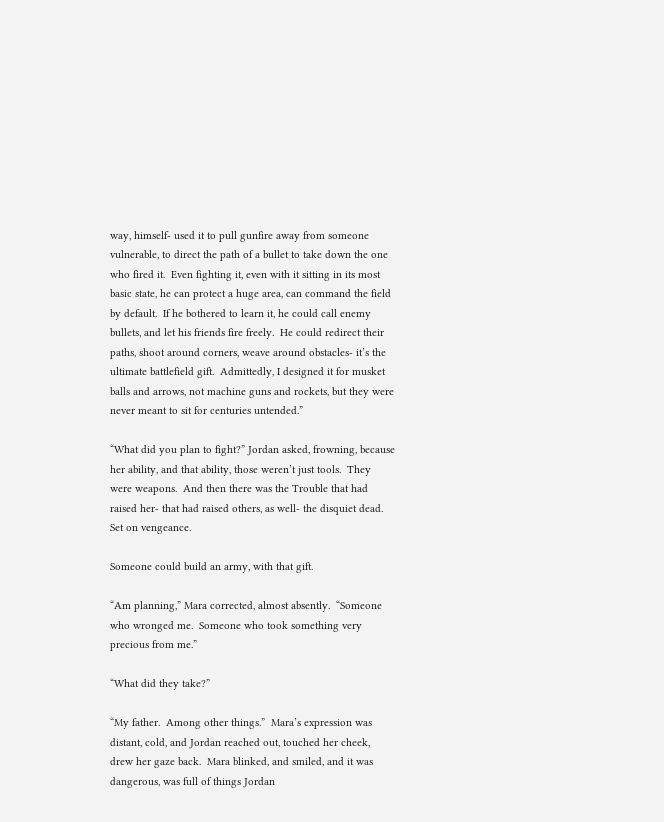way, himself- used it to pull gunfire away from someone vulnerable, to direct the path of a bullet to take down the one who fired it.  Even fighting it, even with it sitting in its most basic state, he can protect a huge area, can command the field by default.  If he bothered to learn it, he could call enemy bullets, and let his friends fire freely.  He could redirect their paths, shoot around corners, weave around obstacles- it’s the ultimate battlefield gift.  Admittedly, I designed it for musket balls and arrows, not machine guns and rockets, but they were never meant to sit for centuries untended.”

“What did you plan to fight?” Jordan asked, frowning, because her ability, and that ability, those weren’t just tools.  They were weapons.  And then there was the Trouble that had raised her- that had raised others, as well- the disquiet dead.  Set on vengeance.

Someone could build an army, with that gift.

“Am planning,” Mara corrected, almost absently.  “Someone who wronged me.  Someone who took something very precious from me.”

“What did they take?”

“My father.  Among other things.”  Mara’s expression was distant, cold, and Jordan reached out, touched her cheek, drew her gaze back.  Mara blinked, and smiled, and it was dangerous, was full of things Jordan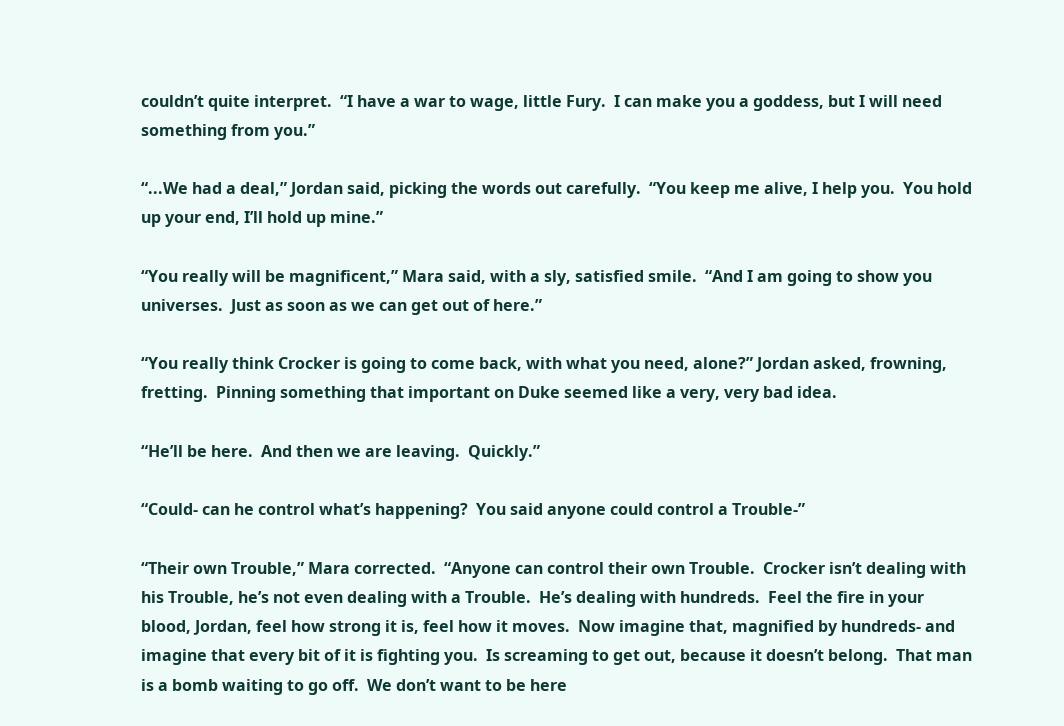couldn’t quite interpret.  “I have a war to wage, little Fury.  I can make you a goddess, but I will need something from you.”

“...We had a deal,” Jordan said, picking the words out carefully.  “You keep me alive, I help you.  You hold up your end, I’ll hold up mine.”

“You really will be magnificent,” Mara said, with a sly, satisfied smile.  “And I am going to show you universes.  Just as soon as we can get out of here.”

“You really think Crocker is going to come back, with what you need, alone?” Jordan asked, frowning, fretting.  Pinning something that important on Duke seemed like a very, very bad idea.

“He’ll be here.  And then we are leaving.  Quickly.”

“Could- can he control what’s happening?  You said anyone could control a Trouble-”

“Their own Trouble,” Mara corrected.  “Anyone can control their own Trouble.  Crocker isn’t dealing with his Trouble, he’s not even dealing with a Trouble.  He’s dealing with hundreds.  Feel the fire in your blood, Jordan, feel how strong it is, feel how it moves.  Now imagine that, magnified by hundreds- and imagine that every bit of it is fighting you.  Is screaming to get out, because it doesn’t belong.  That man is a bomb waiting to go off.  We don’t want to be here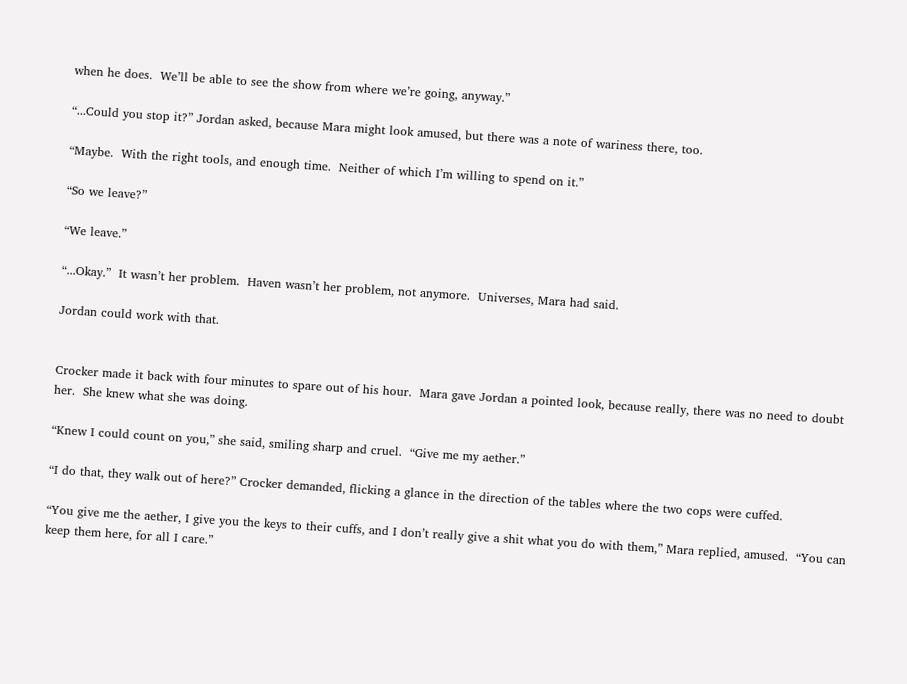when he does.  We’ll be able to see the show from where we’re going, anyway.”

“...Could you stop it?” Jordan asked, because Mara might look amused, but there was a note of wariness there, too.

“Maybe.  With the right tools, and enough time.  Neither of which I’m willing to spend on it.”

“So we leave?”

“We leave.”

“...Okay.”  It wasn’t her problem.  Haven wasn’t her problem, not anymore.  Universes, Mara had said.

Jordan could work with that.


Crocker made it back with four minutes to spare out of his hour.  Mara gave Jordan a pointed look, because really, there was no need to doubt her.  She knew what she was doing.

“Knew I could count on you,” she said, smiling sharp and cruel.  “Give me my aether.”

“I do that, they walk out of here?” Crocker demanded, flicking a glance in the direction of the tables where the two cops were cuffed.

“You give me the aether, I give you the keys to their cuffs, and I don’t really give a shit what you do with them,” Mara replied, amused.  “You can keep them here, for all I care.”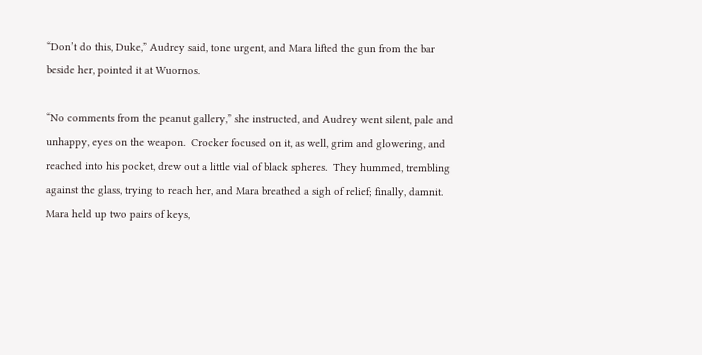“Don’t do this, Duke,” Audrey said, tone urgent, and Mara lifted the gun from the bar beside her, pointed it at Wuornos.

“No comments from the peanut gallery,” she instructed, and Audrey went silent, pale and unhappy, eyes on the weapon.  Crocker focused on it, as well, grim and glowering, and reached into his pocket, drew out a little vial of black spheres.  They hummed, trembling against the glass, trying to reach her, and Mara breathed a sigh of relief; finally, damnit.  Mara held up two pairs of keys,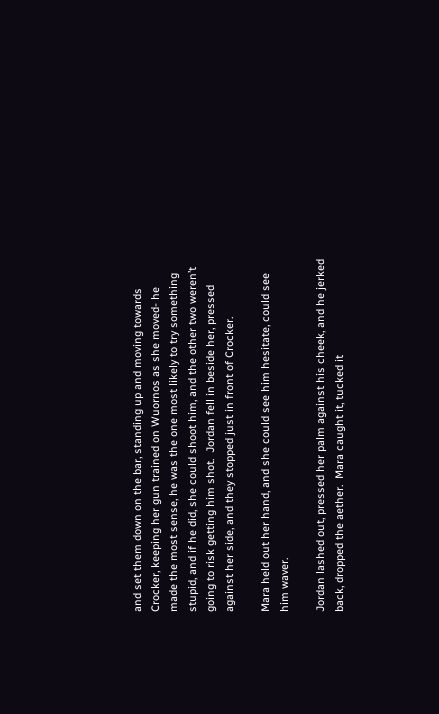and set them down on the bar, standing up and moving towards Crocker, keeping her gun trained on Wuornos as she moved- he made the most sense, he was the one most likely to try something stupid, and if he did, she could shoot him, and the other two weren’t going to risk getting him shot.  Jordan fell in beside her, pressed against her side, and they stopped just in front of Crocker.

Mara held out her hand, and she could see him hesitate, could see him waver.

Jordan lashed out, pressed her palm against his cheek, and he jerked back, dropped the aether.  Mara caught it, tucked it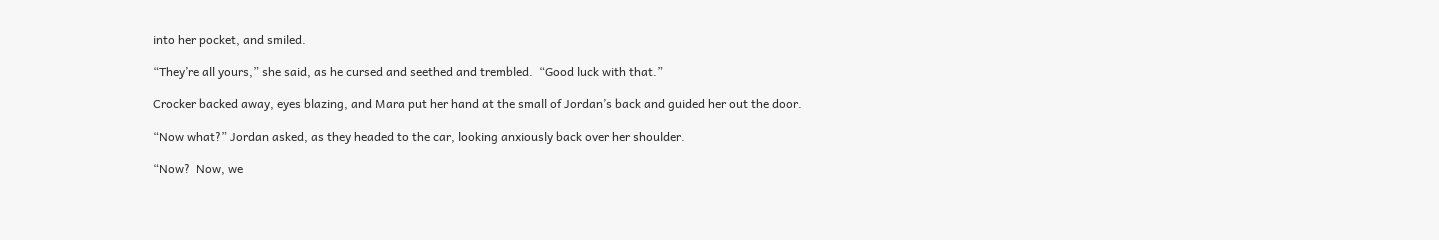into her pocket, and smiled.

“They’re all yours,” she said, as he cursed and seethed and trembled.  “Good luck with that.”

Crocker backed away, eyes blazing, and Mara put her hand at the small of Jordan’s back and guided her out the door.

“Now what?” Jordan asked, as they headed to the car, looking anxiously back over her shoulder.

“Now?  Now, we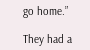go home.”

They had a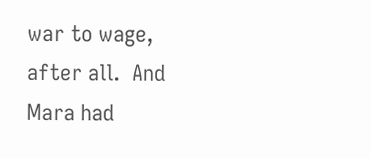war to wage, after all.  And Mara had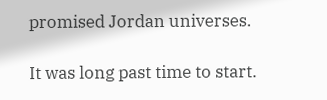promised Jordan universes.

It was long past time to start.